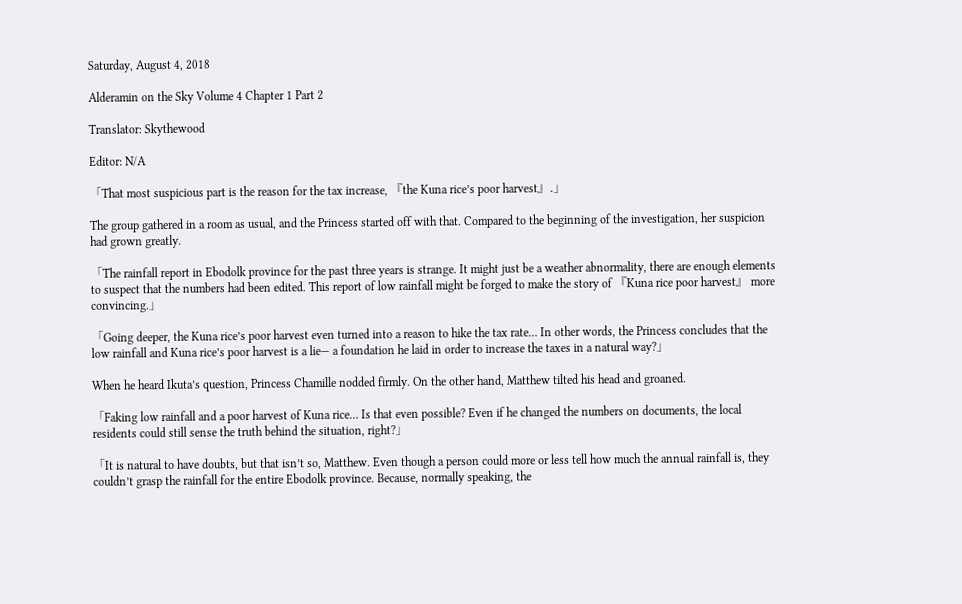Saturday, August 4, 2018

Alderamin on the Sky Volume 4 Chapter 1 Part 2

Translator: Skythewood

Editor: N/A

「That most suspicious part is the reason for the tax increase, 『the Kuna rice’s poor harvest』.」

The group gathered in a room as usual, and the Princess started off with that. Compared to the beginning of the investigation, her suspicion had grown greatly.

「The rainfall report in Ebodolk province for the past three years is strange. It might just be a weather abnormality, there are enough elements to suspect that the numbers had been edited. This report of low rainfall might be forged to make the story of 『Kuna rice poor harvest』 more convincing.」

「Going deeper, the Kuna rice’s poor harvest even turned into a reason to hike the tax rate… In other words, the Princess concludes that the low rainfall and Kuna rice’s poor harvest is a lie— a foundation he laid in order to increase the taxes in a natural way?」

When he heard Ikuta’s question, Princess Chamille nodded firmly. On the other hand, Matthew tilted his head and groaned.

「Faking low rainfall and a poor harvest of Kuna rice… Is that even possible? Even if he changed the numbers on documents, the local residents could still sense the truth behind the situation, right?」

「It is natural to have doubts, but that isn’t so, Matthew. Even though a person could more or less tell how much the annual rainfall is, they couldn’t grasp the rainfall for the entire Ebodolk province. Because, normally speaking, the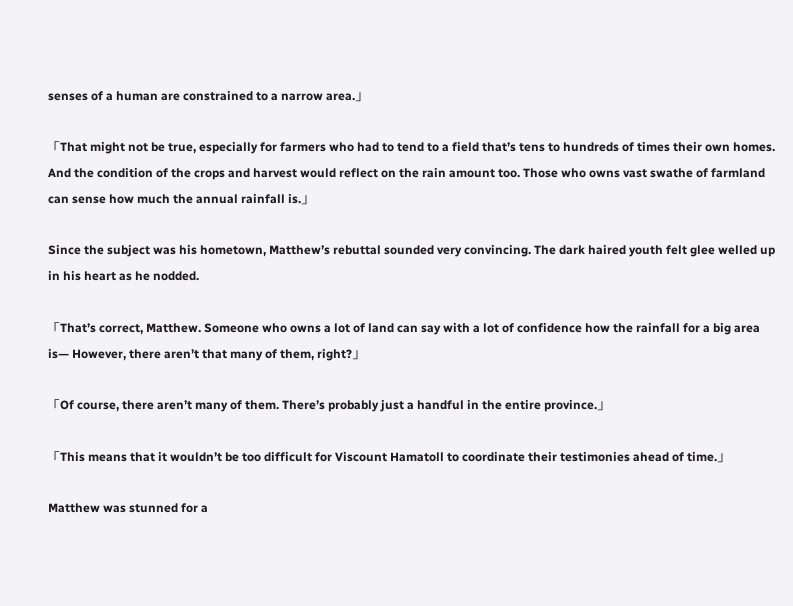senses of a human are constrained to a narrow area.」

「That might not be true, especially for farmers who had to tend to a field that’s tens to hundreds of times their own homes. And the condition of the crops and harvest would reflect on the rain amount too. Those who owns vast swathe of farmland can sense how much the annual rainfall is.」

Since the subject was his hometown, Matthew’s rebuttal sounded very convincing. The dark haired youth felt glee welled up in his heart as he nodded.

「That’s correct, Matthew. Someone who owns a lot of land can say with a lot of confidence how the rainfall for a big area is— However, there aren’t that many of them, right?」

「Of course, there aren’t many of them. There’s probably just a handful in the entire province.」

「This means that it wouldn’t be too difficult for Viscount Hamatoll to coordinate their testimonies ahead of time.」

Matthew was stunned for a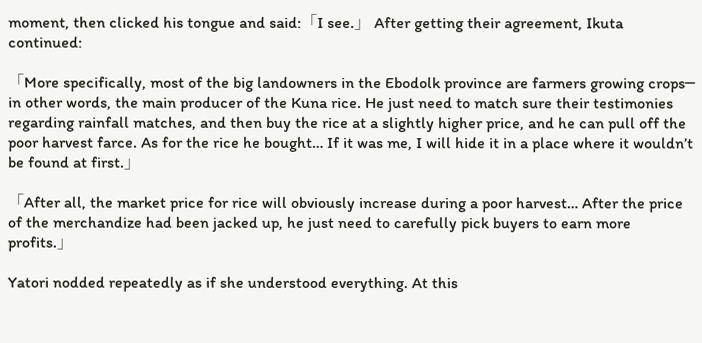moment, then clicked his tongue and said:「I see.」 After getting their agreement, Ikuta continued:

「More specifically, most of the big landowners in the Ebodolk province are farmers growing crops─ in other words, the main producer of the Kuna rice. He just need to match sure their testimonies regarding rainfall matches, and then buy the rice at a slightly higher price, and he can pull off the poor harvest farce. As for the rice he bought… If it was me, I will hide it in a place where it wouldn’t be found at first.」

「After all, the market price for rice will obviously increase during a poor harvest… After the price of the merchandize had been jacked up, he just need to carefully pick buyers to earn more profits.」

Yatori nodded repeatedly as if she understood everything. At this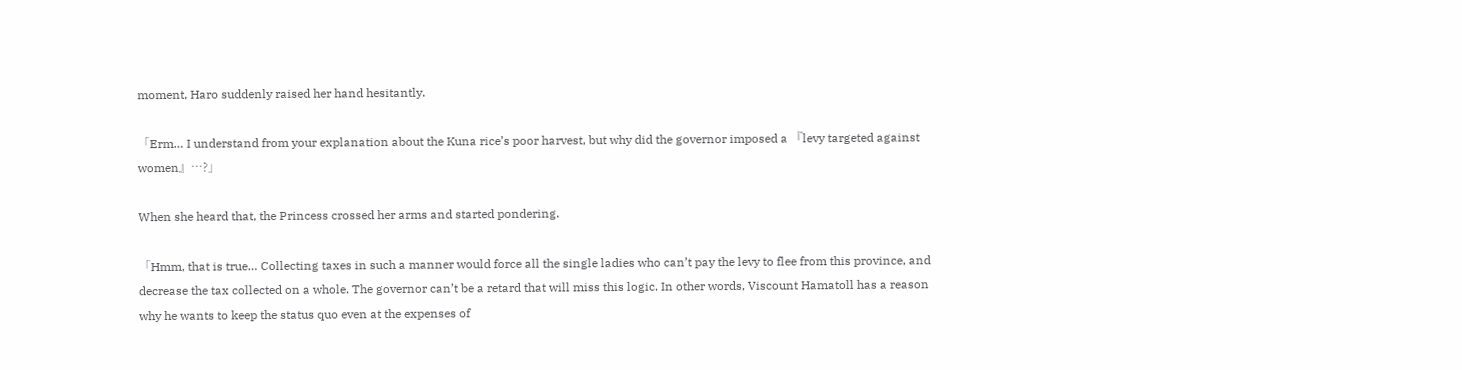moment, Haro suddenly raised her hand hesitantly.

「Erm… I understand from your explanation about the Kuna rice’s poor harvest, but why did the governor imposed a 『levy targeted against women』…?」

When she heard that, the Princess crossed her arms and started pondering.

「Hmm, that is true… Collecting taxes in such a manner would force all the single ladies who can’t pay the levy to flee from this province, and decrease the tax collected on a whole. The governor can’t be a retard that will miss this logic. In other words, Viscount Hamatoll has a reason why he wants to keep the status quo even at the expenses of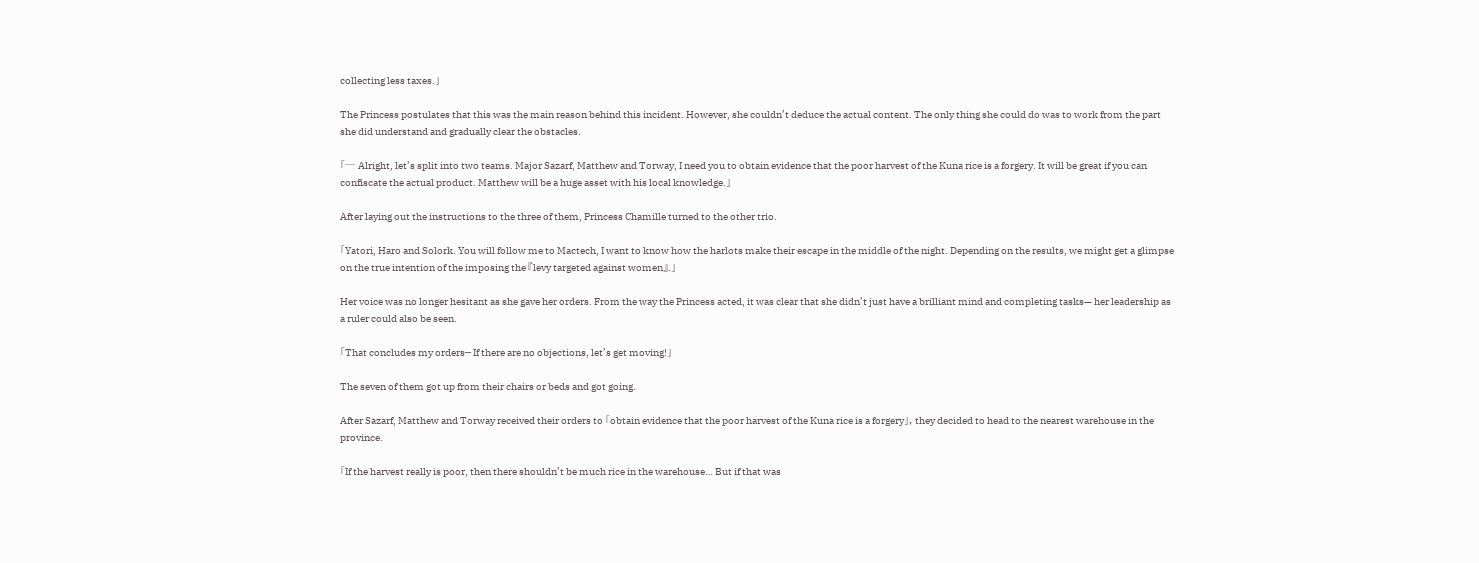collecting less taxes.」

The Princess postulates that this was the main reason behind this incident. However, she couldn’t deduce the actual content. The only thing she could do was to work from the part she did understand and gradually clear the obstacles.

「─ Alright, let’s split into two teams. Major Sazarf, Matthew and Torway, I need you to obtain evidence that the poor harvest of the Kuna rice is a forgery. It will be great if you can confiscate the actual product. Matthew will be a huge asset with his local knowledge.」

After laying out the instructions to the three of them, Princess Chamille turned to the other trio.

「Yatori, Haro and Solork. You will follow me to Mactech, I want to know how the harlots make their escape in the middle of the night. Depending on the results, we might get a glimpse on the true intention of the imposing the 『levy targeted against women』.」

Her voice was no longer hesitant as she gave her orders. From the way the Princess acted, it was clear that she didn’t just have a brilliant mind and completing tasks— her leadership as a ruler could also be seen.

「That concludes my orders─ If there are no objections, let’s get moving!」

The seven of them got up from their chairs or beds and got going.

After Sazarf, Matthew and Torway received their orders to 「obtain evidence that the poor harvest of the Kuna rice is a forgery」, they decided to head to the nearest warehouse in the province.

「If the harvest really is poor, then there shouldn’t be much rice in the warehouse… But if that was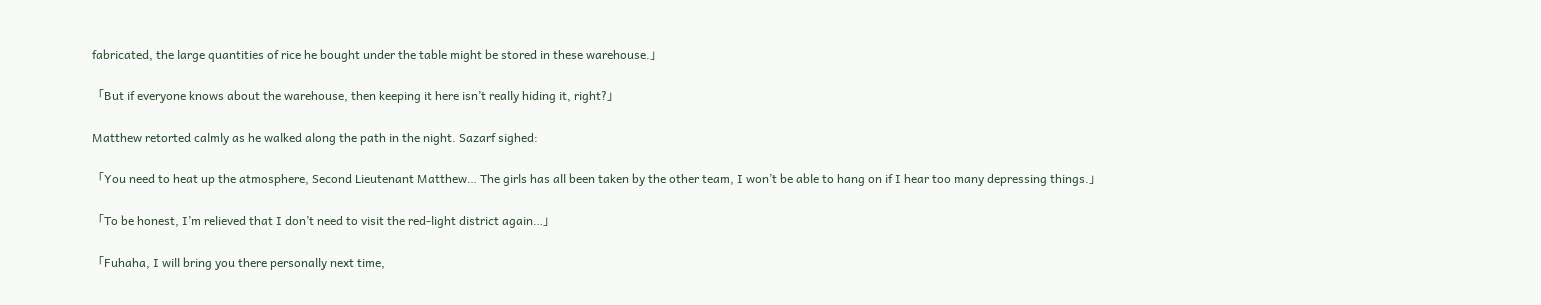fabricated, the large quantities of rice he bought under the table might be stored in these warehouse.」

「But if everyone knows about the warehouse, then keeping it here isn’t really hiding it, right?」

Matthew retorted calmly as he walked along the path in the night. Sazarf sighed:

「You need to heat up the atmosphere, Second Lieutenant Matthew… The girls has all been taken by the other team, I won’t be able to hang on if I hear too many depressing things.」

「To be honest, I’m relieved that I don’t need to visit the red-light district again…」

「Fuhaha, I will bring you there personally next time,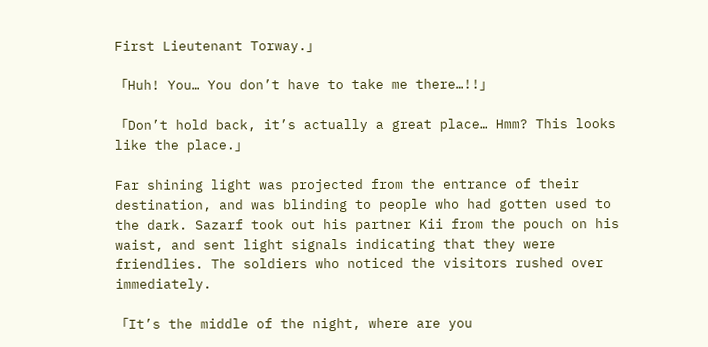First Lieutenant Torway.」

「Huh! You… You don’t have to take me there…!!」

「Don’t hold back, it’s actually a great place… Hmm? This looks like the place.」

Far shining light was projected from the entrance of their destination, and was blinding to people who had gotten used to the dark. Sazarf took out his partner Kii from the pouch on his waist, and sent light signals indicating that they were friendlies. The soldiers who noticed the visitors rushed over immediately.

「It’s the middle of the night, where are you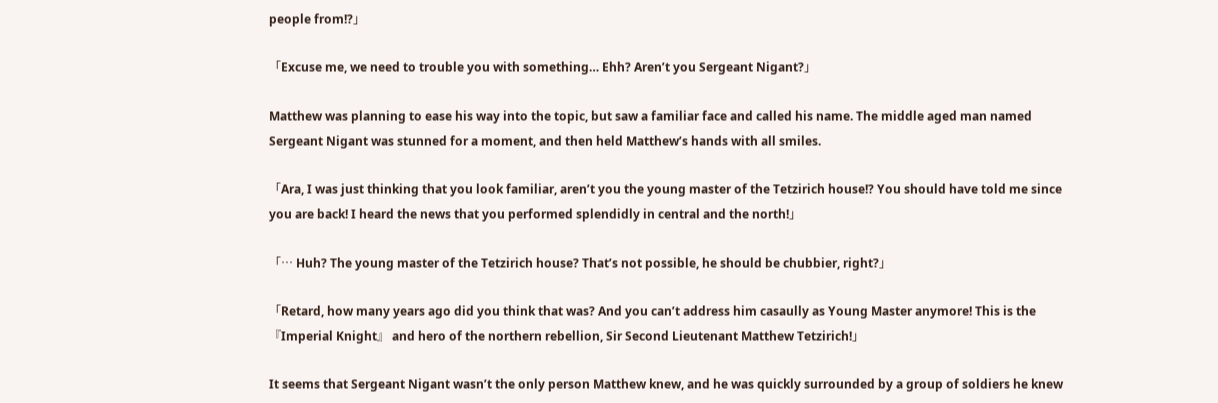people from!?」

「Excuse me, we need to trouble you with something… Ehh? Aren’t you Sergeant Nigant?」

Matthew was planning to ease his way into the topic, but saw a familiar face and called his name. The middle aged man named Sergeant Nigant was stunned for a moment, and then held Matthew’s hands with all smiles.

「Ara, I was just thinking that you look familiar, aren’t you the young master of the Tetzirich house!? You should have told me since you are back! I heard the news that you performed splendidly in central and the north!」

「… Huh? The young master of the Tetzirich house? That’s not possible, he should be chubbier, right?」

「Retard, how many years ago did you think that was? And you can’t address him casaully as Young Master anymore! This is the 『Imperial Knight』 and hero of the northern rebellion, Sir Second Lieutenant Matthew Tetzirich!」

It seems that Sergeant Nigant wasn’t the only person Matthew knew, and he was quickly surrounded by a group of soldiers he knew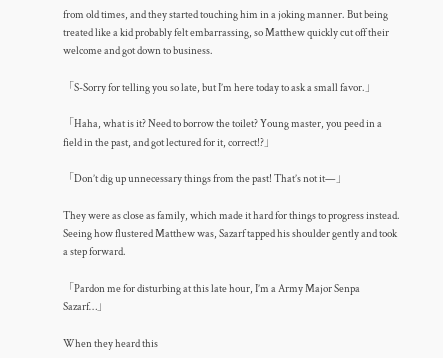from old times, and they started touching him in a joking manner. But being treated like a kid probably felt embarrassing, so Matthew quickly cut off their welcome and got down to business.

「S-Sorry for telling you so late, but I’m here today to ask a small favor.」

「Haha, what is it? Need to borrow the toilet? Young master, you peed in a field in the past, and got lectured for it, correct!?」

「Don’t dig up unnecessary things from the past! That’s not it—」

They were as close as family, which made it hard for things to progress instead. Seeing how flustered Matthew was, Sazarf tapped his shoulder gently and took a step forward.

「Pardon me for disturbing at this late hour, I’m a Army Major Senpa Sazarf…」

When they heard this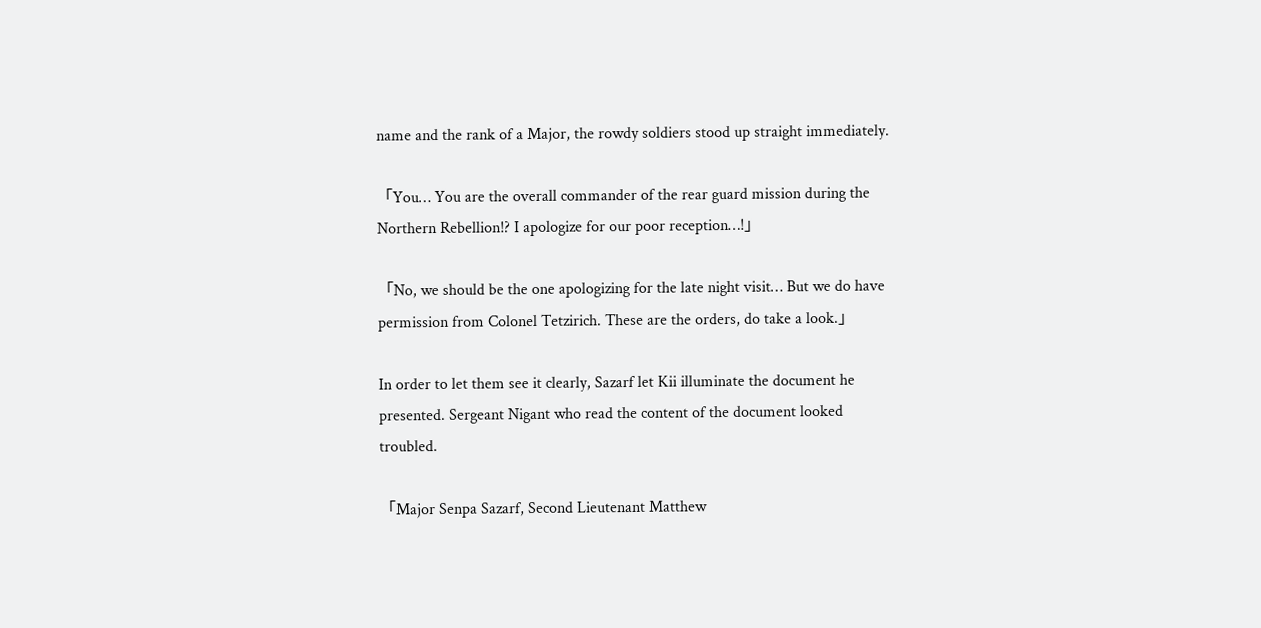name and the rank of a Major, the rowdy soldiers stood up straight immediately.

「You… You are the overall commander of the rear guard mission during the Northern Rebellion!? I apologize for our poor reception…!」

「No, we should be the one apologizing for the late night visit… But we do have permission from Colonel Tetzirich. These are the orders, do take a look.」

In order to let them see it clearly, Sazarf let Kii illuminate the document he presented. Sergeant Nigant who read the content of the document looked troubled.

「Major Senpa Sazarf, Second Lieutenant Matthew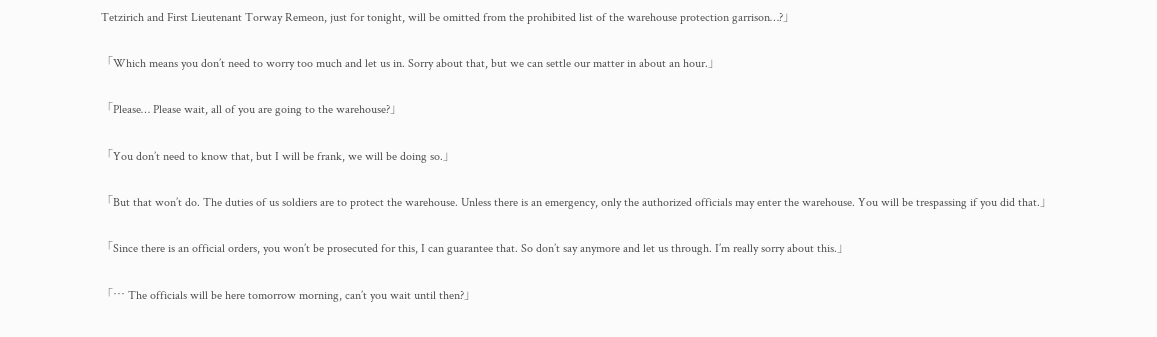Tetzirich and First Lieutenant Torway Remeon, just for tonight, will be omitted from the prohibited list of the warehouse protection garrison…?」

「Which means you don’t need to worry too much and let us in. Sorry about that, but we can settle our matter in about an hour.」

「Please… Please wait, all of you are going to the warehouse?」

「You don’t need to know that, but I will be frank, we will be doing so.」

「But that won’t do. The duties of us soldiers are to protect the warehouse. Unless there is an emergency, only the authorized officials may enter the warehouse. You will be trespassing if you did that.」

「Since there is an official orders, you won’t be prosecuted for this, I can guarantee that. So don’t say anymore and let us through. I’m really sorry about this.」

「… The officials will be here tomorrow morning, can’t you wait until then?」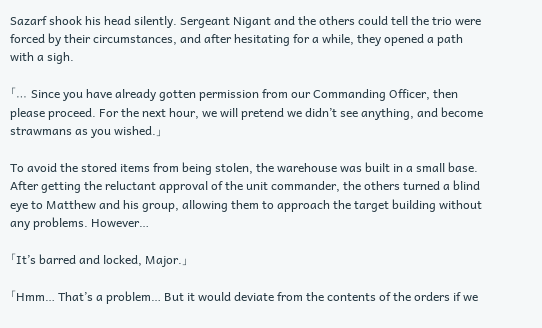Sazarf shook his head silently. Sergeant Nigant and the others could tell the trio were forced by their circumstances, and after hesitating for a while, they opened a path with a sigh.

「… Since you have already gotten permission from our Commanding Officer, then please proceed. For the next hour, we will pretend we didn’t see anything, and become strawmans as you wished.」

To avoid the stored items from being stolen, the warehouse was built in a small base. After getting the reluctant approval of the unit commander, the others turned a blind eye to Matthew and his group, allowing them to approach the target building without any problems. However…

「It’s barred and locked, Major.」

「Hmm… That’s a problem… But it would deviate from the contents of the orders if we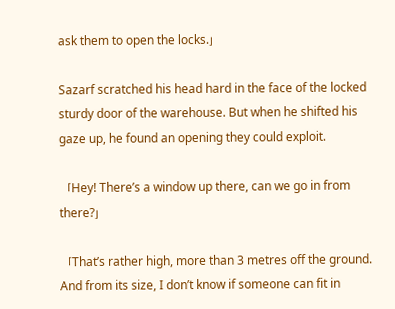ask them to open the locks.」

Sazarf scratched his head hard in the face of the locked sturdy door of the warehouse. But when he shifted his gaze up, he found an opening they could exploit.

「Hey! There’s a window up there, can we go in from there?」

「That’s rather high, more than 3 metres off the ground. And from its size, I don’t know if someone can fit in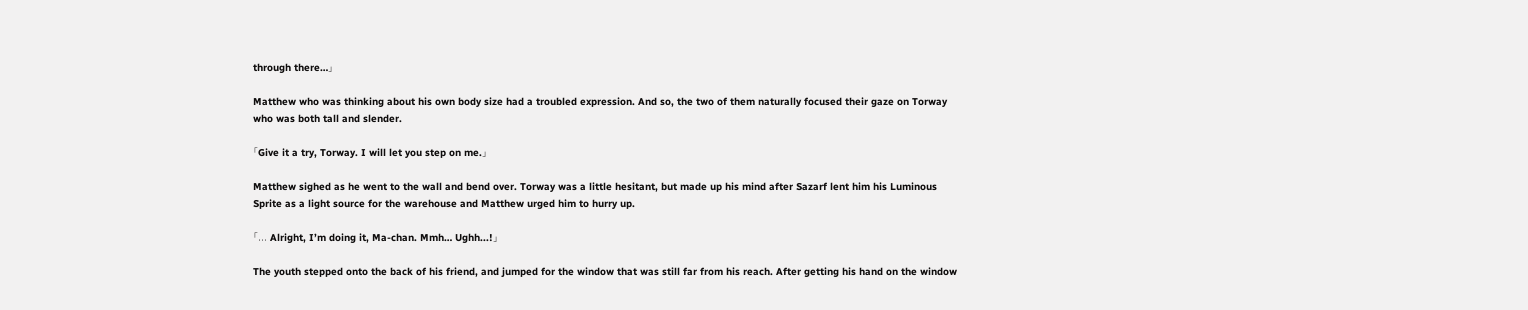through there…」

Matthew who was thinking about his own body size had a troubled expression. And so, the two of them naturally focused their gaze on Torway who was both tall and slender.

「Give it a try, Torway. I will let you step on me.」

Matthew sighed as he went to the wall and bend over. Torway was a little hesitant, but made up his mind after Sazarf lent him his Luminous Sprite as a light source for the warehouse and Matthew urged him to hurry up.

「… Alright, I’m doing it, Ma-chan. Mmh… Ughh...!」

The youth stepped onto the back of his friend, and jumped for the window that was still far from his reach. After getting his hand on the window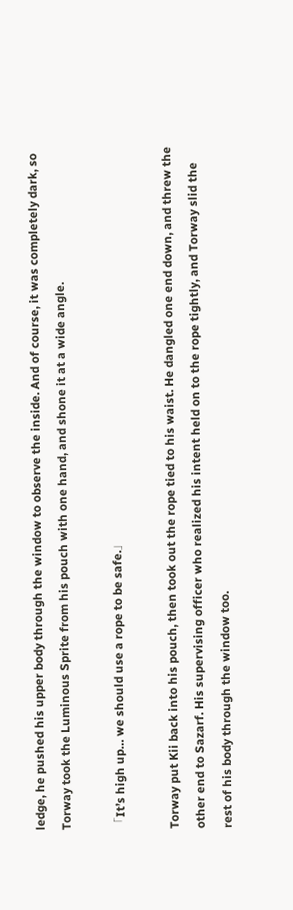ledge, he pushed his upper body through the window to observe the inside. And of course, it was completely dark, so Torway took the Luminous Sprite from his pouch with one hand, and shone it at a wide angle.

「It’s high up… we should use a rope to be safe.」

Torway put Kii back into his pouch, then took out the rope tied to his waist. He dangled one end down, and threw the other end to Sazarf. His supervising officer who realized his intent held on to the rope tightly, and Torway slid the rest of his body through the window too.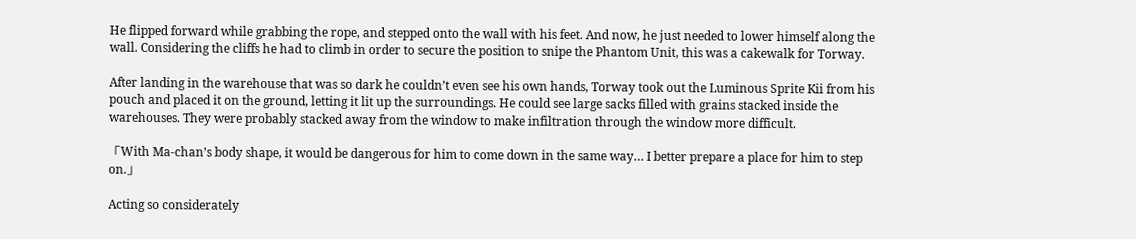He flipped forward while grabbing the rope, and stepped onto the wall with his feet. And now, he just needed to lower himself along the wall. Considering the cliffs he had to climb in order to secure the position to snipe the Phantom Unit, this was a cakewalk for Torway.

After landing in the warehouse that was so dark he couldn’t even see his own hands, Torway took out the Luminous Sprite Kii from his pouch and placed it on the ground, letting it lit up the surroundings. He could see large sacks filled with grains stacked inside the warehouses. They were probably stacked away from the window to make infiltration through the window more difficult.

「With Ma-chan’s body shape, it would be dangerous for him to come down in the same way… I better prepare a place for him to step on.」

Acting so considerately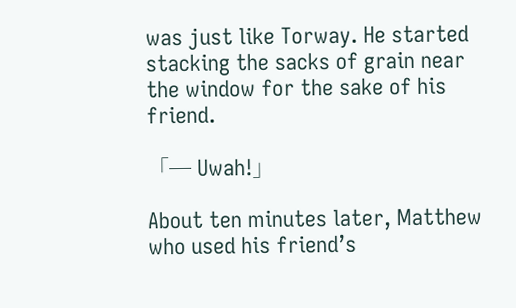was just like Torway. He started stacking the sacks of grain near the window for the sake of his friend.

「─ Uwah!」

About ten minutes later, Matthew who used his friend’s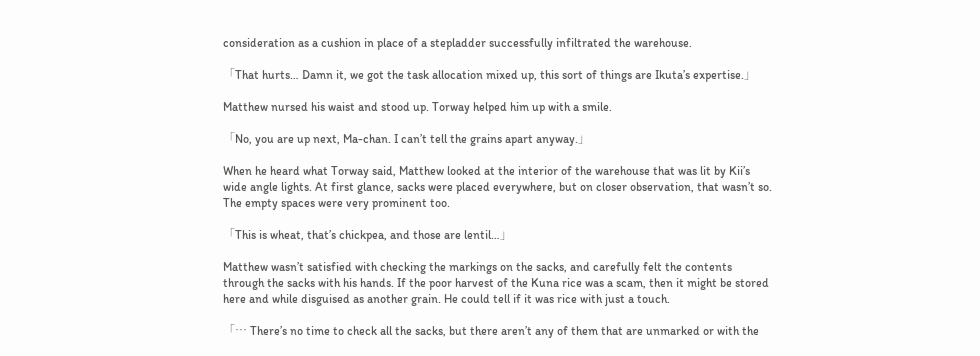consideration as a cushion in place of a stepladder successfully infiltrated the warehouse.

「That hurts… Damn it, we got the task allocation mixed up, this sort of things are Ikuta’s expertise.」

Matthew nursed his waist and stood up. Torway helped him up with a smile.

「No, you are up next, Ma-chan. I can’t tell the grains apart anyway.」

When he heard what Torway said, Matthew looked at the interior of the warehouse that was lit by Kii’s wide angle lights. At first glance, sacks were placed everywhere, but on closer observation, that wasn’t so. The empty spaces were very prominent too.

「This is wheat, that’s chickpea, and those are lentil…」

Matthew wasn’t satisfied with checking the markings on the sacks, and carefully felt the contents through the sacks with his hands. If the poor harvest of the Kuna rice was a scam, then it might be stored here and while disguised as another grain. He could tell if it was rice with just a touch.

「… There’s no time to check all the sacks, but there aren’t any of them that are unmarked or with the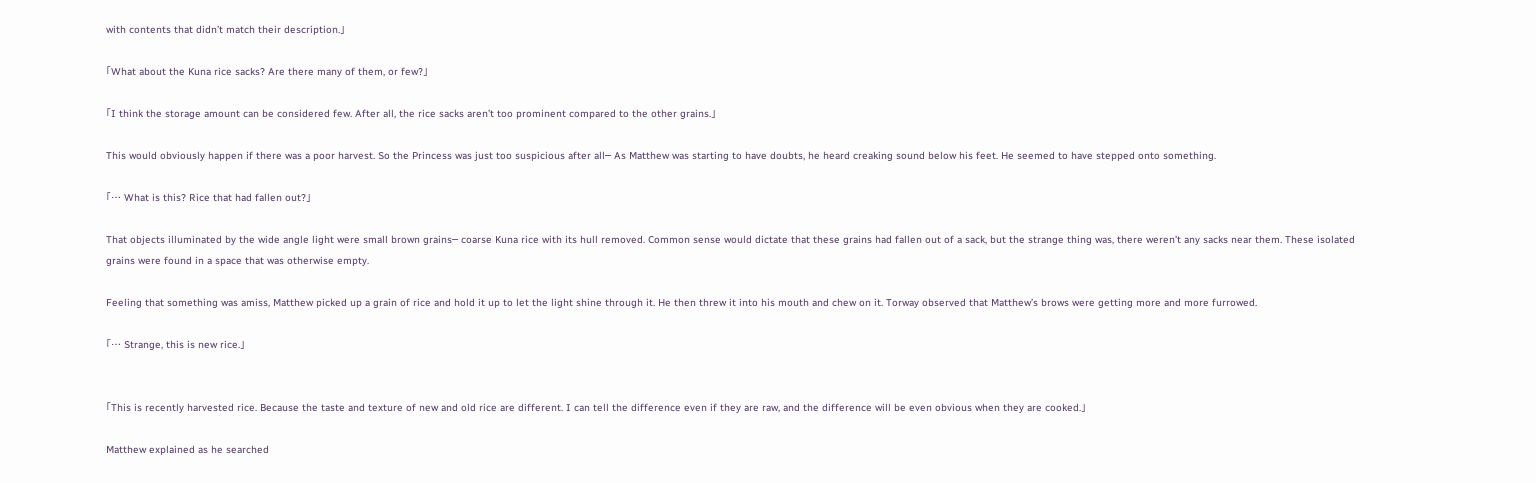with contents that didn’t match their description.」

「What about the Kuna rice sacks? Are there many of them, or few?」

「I think the storage amount can be considered few. After all, the rice sacks aren’t too prominent compared to the other grains.」

This would obviously happen if there was a poor harvest. So the Princess was just too suspicious after all─ As Matthew was starting to have doubts, he heard creaking sound below his feet. He seemed to have stepped onto something.

「… What is this? Rice that had fallen out?」

That objects illuminated by the wide angle light were small brown grains─ coarse Kuna rice with its hull removed. Common sense would dictate that these grains had fallen out of a sack, but the strange thing was, there weren’t any sacks near them. These isolated grains were found in a space that was otherwise empty.

Feeling that something was amiss, Matthew picked up a grain of rice and hold it up to let the light shine through it. He then threw it into his mouth and chew on it. Torway observed that Matthew’s brows were getting more and more furrowed.

「… Strange, this is new rice.」


「This is recently harvested rice. Because the taste and texture of new and old rice are different. I can tell the difference even if they are raw, and the difference will be even obvious when they are cooked.」

Matthew explained as he searched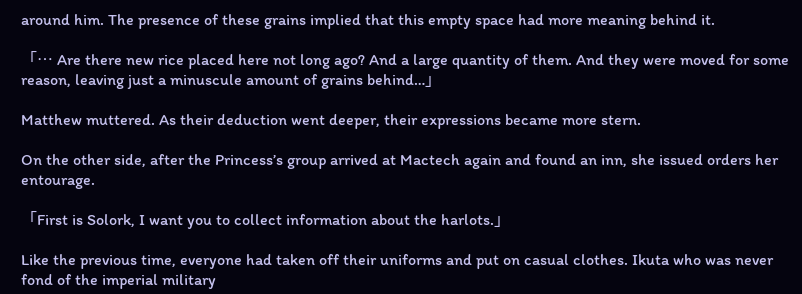around him. The presence of these grains implied that this empty space had more meaning behind it.

「… Are there new rice placed here not long ago? And a large quantity of them. And they were moved for some reason, leaving just a minuscule amount of grains behind…」

Matthew muttered. As their deduction went deeper, their expressions became more stern.

On the other side, after the Princess’s group arrived at Mactech again and found an inn, she issued orders her entourage.

「First is Solork, I want you to collect information about the harlots.」

Like the previous time, everyone had taken off their uniforms and put on casual clothes. Ikuta who was never fond of the imperial military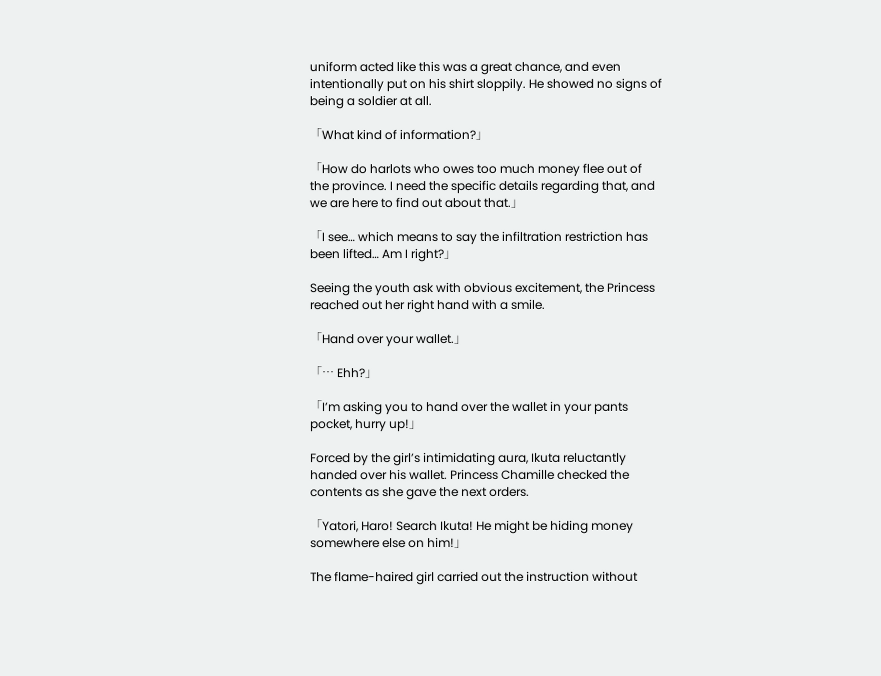uniform acted like this was a great chance, and even intentionally put on his shirt sloppily. He showed no signs of being a soldier at all.

「What kind of information?」

「How do harlots who owes too much money flee out of the province. I need the specific details regarding that, and we are here to find out about that.」

「I see… which means to say the infiltration restriction has been lifted… Am I right?」

Seeing the youth ask with obvious excitement, the Princess reached out her right hand with a smile.

「Hand over your wallet.」

「… Ehh?」

「I’m asking you to hand over the wallet in your pants pocket, hurry up!」

Forced by the girl’s intimidating aura, Ikuta reluctantly handed over his wallet. Princess Chamille checked the contents as she gave the next orders.

「Yatori, Haro! Search Ikuta! He might be hiding money somewhere else on him!」

The flame-haired girl carried out the instruction without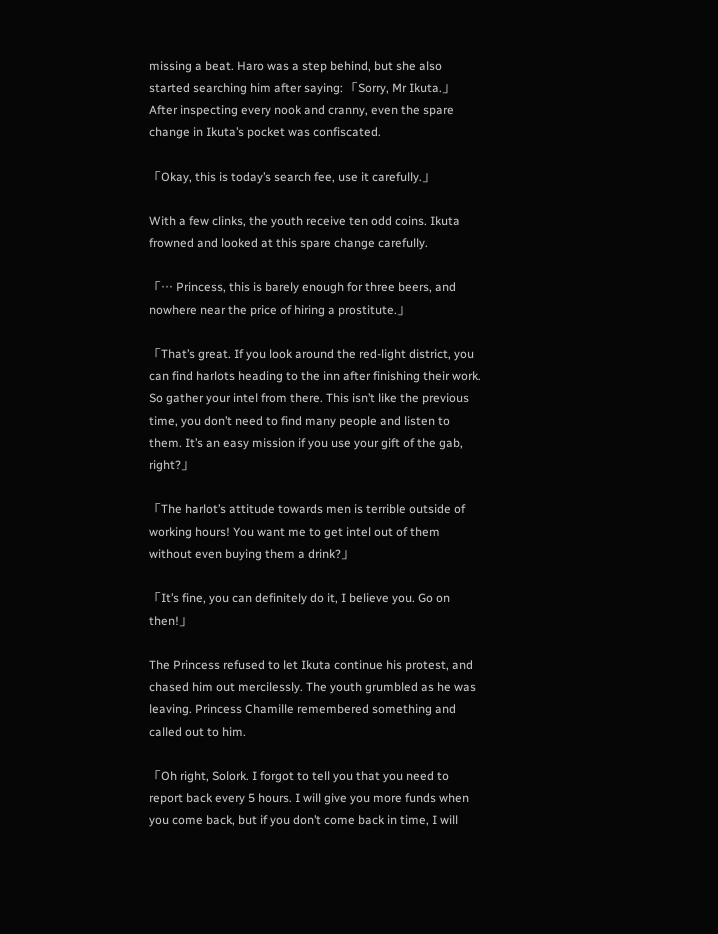missing a beat. Haro was a step behind, but she also started searching him after saying: 「Sorry, Mr Ikuta.」 After inspecting every nook and cranny, even the spare change in Ikuta’s pocket was confiscated.

「Okay, this is today’s search fee, use it carefully.」

With a few clinks, the youth receive ten odd coins. Ikuta frowned and looked at this spare change carefully.

「… Princess, this is barely enough for three beers, and nowhere near the price of hiring a prostitute.」

「That’s great. If you look around the red-light district, you can find harlots heading to the inn after finishing their work. So gather your intel from there. This isn’t like the previous time, you don’t need to find many people and listen to them. It’s an easy mission if you use your gift of the gab, right?」

「The harlot’s attitude towards men is terrible outside of working hours! You want me to get intel out of them without even buying them a drink?」

「It’s fine, you can definitely do it, I believe you. Go on then!」

The Princess refused to let Ikuta continue his protest, and chased him out mercilessly. The youth grumbled as he was leaving. Princess Chamille remembered something and called out to him.

「Oh right, Solork. I forgot to tell you that you need to report back every 5 hours. I will give you more funds when you come back, but if you don’t come back in time, I will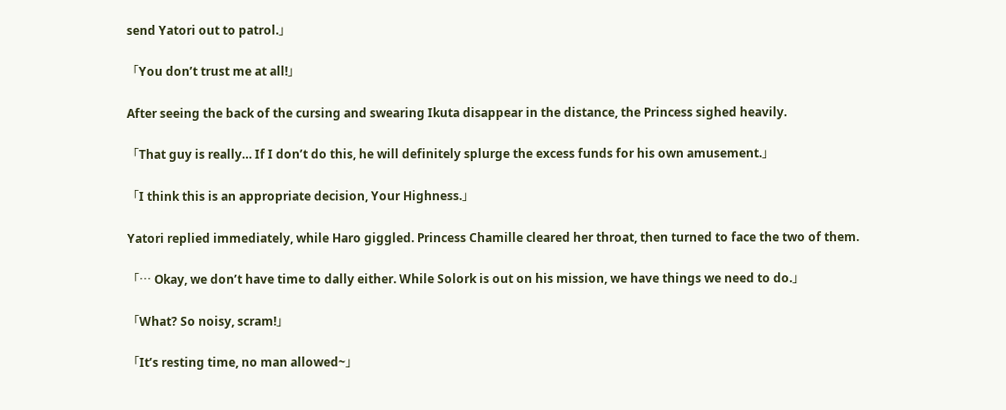send Yatori out to patrol.」

「You don’t trust me at all!」

After seeing the back of the cursing and swearing Ikuta disappear in the distance, the Princess sighed heavily.

「That guy is really… If I don’t do this, he will definitely splurge the excess funds for his own amusement.」

「I think this is an appropriate decision, Your Highness.」

Yatori replied immediately, while Haro giggled. Princess Chamille cleared her throat, then turned to face the two of them.

「… Okay, we don’t have time to dally either. While Solork is out on his mission, we have things we need to do.」

「What? So noisy, scram!」

「It’s resting time, no man allowed~」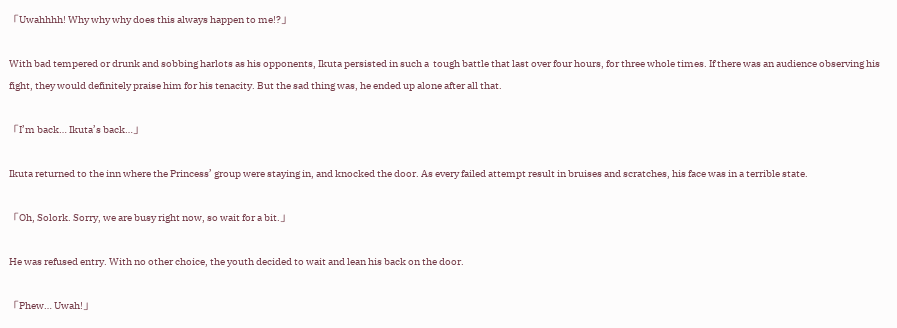「Uwahhhh! Why why why does this always happen to me!?」

With bad tempered or drunk and sobbing harlots as his opponents, Ikuta persisted in such a  tough battle that last over four hours, for three whole times. If there was an audience observing his fight, they would definitely praise him for his tenacity. But the sad thing was, he ended up alone after all that.

「I’m back… Ikuta’s back…」

Ikuta returned to the inn where the Princess’ group were staying in, and knocked the door. As every failed attempt result in bruises and scratches, his face was in a terrible state.

「Oh, Solork. Sorry, we are busy right now, so wait for a bit.」

He was refused entry. With no other choice, the youth decided to wait and lean his back on the door.

「Phew… Uwah!」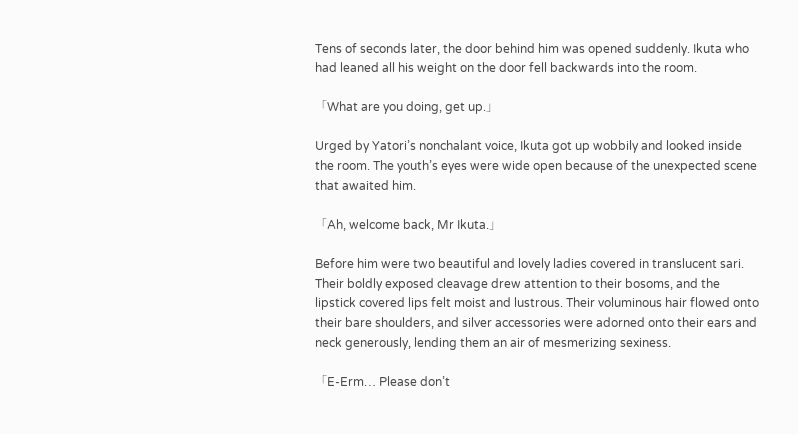Tens of seconds later, the door behind him was opened suddenly. Ikuta who had leaned all his weight on the door fell backwards into the room.

「What are you doing, get up.」

Urged by Yatori’s nonchalant voice, Ikuta got up wobbily and looked inside the room. The youth’s eyes were wide open because of the unexpected scene that awaited him.

「Ah, welcome back, Mr Ikuta.」

Before him were two beautiful and lovely ladies covered in translucent sari. Their boldly exposed cleavage drew attention to their bosoms, and the lipstick covered lips felt moist and lustrous. Their voluminous hair flowed onto their bare shoulders, and silver accessories were adorned onto their ears and neck generously, lending them an air of mesmerizing sexiness.

「E-Erm… Please don’t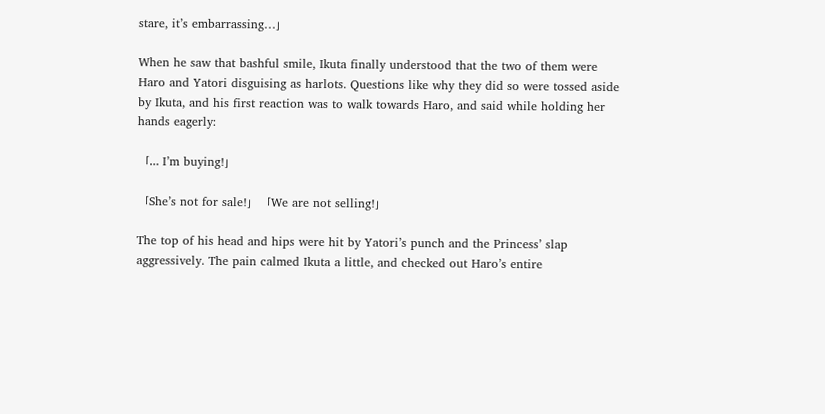stare, it’s embarrassing…」

When he saw that bashful smile, Ikuta finally understood that the two of them were Haro and Yatori disguising as harlots. Questions like why they did so were tossed aside by Ikuta, and his first reaction was to walk towards Haro, and said while holding her hands eagerly:

「… I’m buying!」

「She’s not for sale!」「We are not selling!」

The top of his head and hips were hit by Yatori’s punch and the Princess’ slap aggressively. The pain calmed Ikuta a little, and checked out Haro’s entire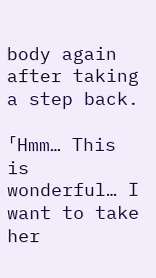body again after taking a step back.

「Hmm… This is wonderful… I want to take her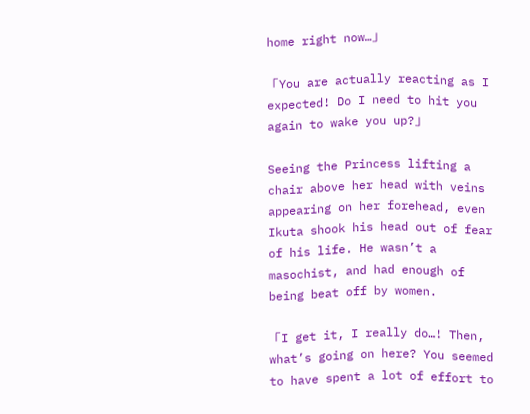home right now…」

「You are actually reacting as I expected! Do I need to hit you again to wake you up?」

Seeing the Princess lifting a chair above her head with veins appearing on her forehead, even Ikuta shook his head out of fear of his life. He wasn’t a masochist, and had enough of being beat off by women.

「I get it, I really do…! Then, what’s going on here? You seemed to have spent a lot of effort to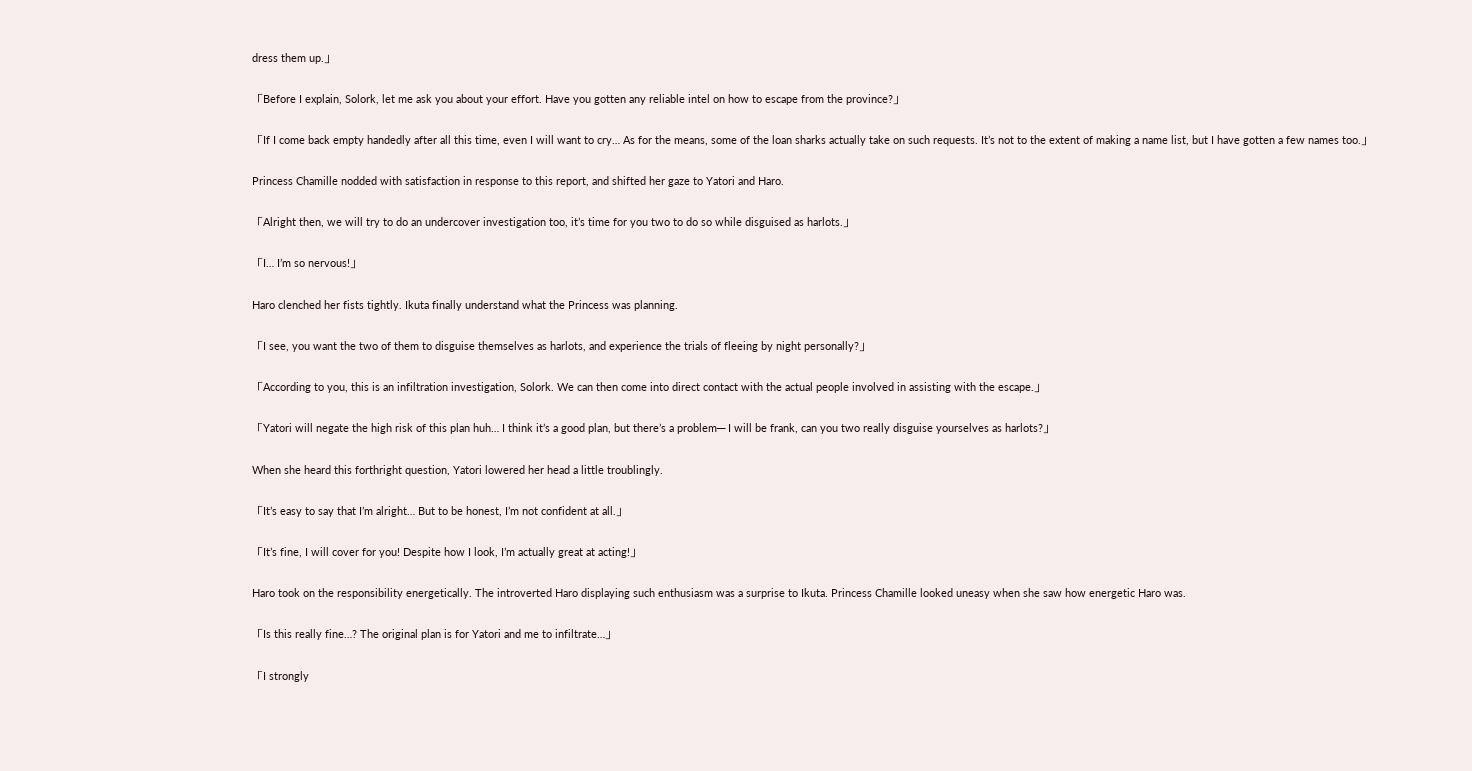dress them up.」

「Before I explain, Solork, let me ask you about your effort. Have you gotten any reliable intel on how to escape from the province?」

「If I come back empty handedly after all this time, even I will want to cry… As for the means, some of the loan sharks actually take on such requests. It’s not to the extent of making a name list, but I have gotten a few names too.」

Princess Chamille nodded with satisfaction in response to this report, and shifted her gaze to Yatori and Haro.

「Alright then, we will try to do an undercover investigation too, it’s time for you two to do so while disguised as harlots.」

「I… I’m so nervous!」

Haro clenched her fists tightly. Ikuta finally understand what the Princess was planning.

「I see, you want the two of them to disguise themselves as harlots, and experience the trials of fleeing by night personally?」

「According to you, this is an infiltration investigation, Solork. We can then come into direct contact with the actual people involved in assisting with the escape.」

「Yatori will negate the high risk of this plan huh… I think it’s a good plan, but there’s a problem─ I will be frank, can you two really disguise yourselves as harlots?」

When she heard this forthright question, Yatori lowered her head a little troublingly.

「It’s easy to say that I’m alright… But to be honest, I’m not confident at all.」

「It’s fine, I will cover for you! Despite how I look, I’m actually great at acting!」

Haro took on the responsibility energetically. The introverted Haro displaying such enthusiasm was a surprise to Ikuta. Princess Chamille looked uneasy when she saw how energetic Haro was.

「Is this really fine…? The original plan is for Yatori and me to infiltrate…」

「I strongly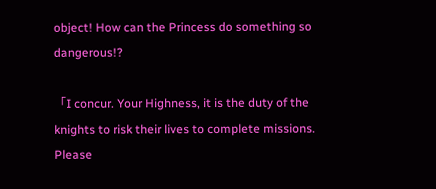object! How can the Princess do something so dangerous!?

「I concur. Your Highness, it is the duty of the knights to risk their lives to complete missions. Please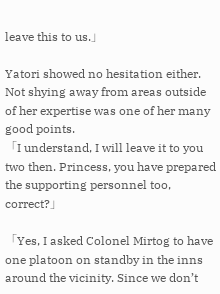leave this to us.」

Yatori showed no hesitation either. Not shying away from areas outside of her expertise was one of her many good points.
「I understand, I will leave it to you two then. Princess, you have prepared the supporting personnel too, correct?」

「Yes, I asked Colonel Mirtog to have one platoon on standby in the inns around the vicinity. Since we don’t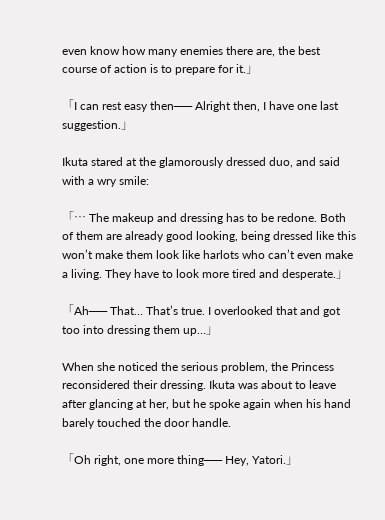even know how many enemies there are, the best course of action is to prepare for it.」

「I can rest easy then── Alright then, I have one last suggestion.」

Ikuta stared at the glamorously dressed duo, and said with a wry smile:

「… The makeup and dressing has to be redone. Both of them are already good looking, being dressed like this won’t make them look like harlots who can’t even make a living. They have to look more tired and desperate.」

「Ah── That… That’s true. I overlooked that and got too into dressing them up…」

When she noticed the serious problem, the Princess reconsidered their dressing. Ikuta was about to leave after glancing at her, but he spoke again when his hand barely touched the door handle.

「Oh right, one more thing── Hey, Yatori.」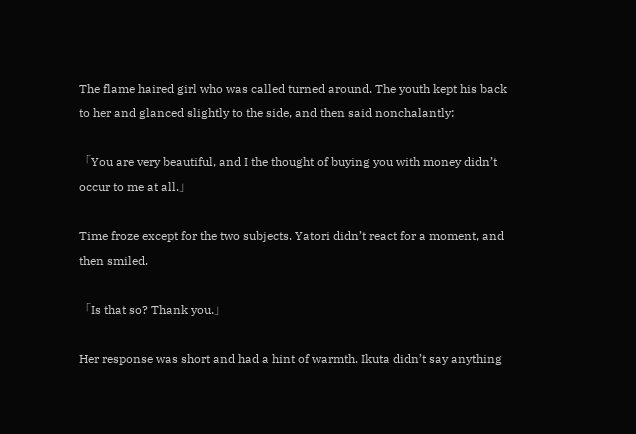The flame haired girl who was called turned around. The youth kept his back to her and glanced slightly to the side, and then said nonchalantly:

「You are very beautiful, and I the thought of buying you with money didn’t occur to me at all.」

Time froze except for the two subjects. Yatori didn’t react for a moment, and then smiled.

「Is that so? Thank you.」

Her response was short and had a hint of warmth. Ikuta didn’t say anything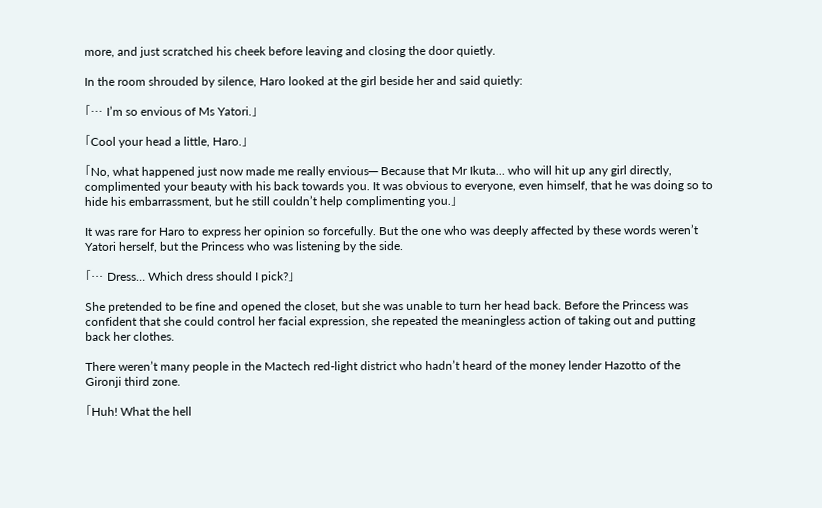more, and just scratched his cheek before leaving and closing the door quietly.

In the room shrouded by silence, Haro looked at the girl beside her and said quietly:

「… I’m so envious of Ms Yatori.」

「Cool your head a little, Haro.」

「No, what happened just now made me really envious─ Because that Mr Ikuta… who will hit up any girl directly, complimented your beauty with his back towards you. It was obvious to everyone, even himself, that he was doing so to hide his embarrassment, but he still couldn’t help complimenting you.」

It was rare for Haro to express her opinion so forcefully. But the one who was deeply affected by these words weren’t Yatori herself, but the Princess who was listening by the side.

「… Dress… Which dress should I pick?」

She pretended to be fine and opened the closet, but she was unable to turn her head back. Before the Princess was confident that she could control her facial expression, she repeated the meaningless action of taking out and putting back her clothes.

There weren’t many people in the Mactech red-light district who hadn’t heard of the money lender Hazotto of the Gironji third zone.

「Huh! What the hell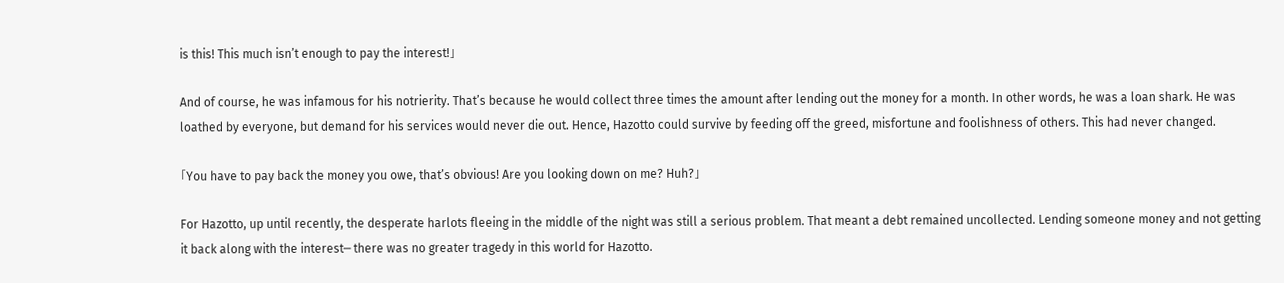is this! This much isn’t enough to pay the interest!」

And of course, he was infamous for his notrierity. That’s because he would collect three times the amount after lending out the money for a month. In other words, he was a loan shark. He was loathed by everyone, but demand for his services would never die out. Hence, Hazotto could survive by feeding off the greed, misfortune and foolishness of others. This had never changed.

「You have to pay back the money you owe, that’s obvious! Are you looking down on me? Huh?」

For Hazotto, up until recently, the desperate harlots fleeing in the middle of the night was still a serious problem. That meant a debt remained uncollected. Lending someone money and not getting it back along with the interest─ there was no greater tragedy in this world for Hazotto.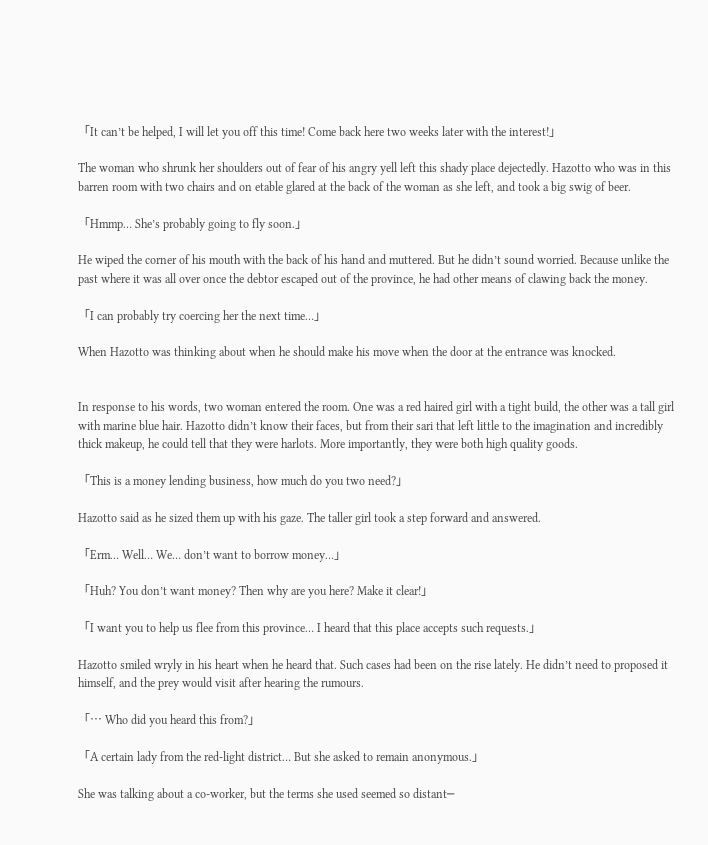「It can’t be helped, I will let you off this time! Come back here two weeks later with the interest!」

The woman who shrunk her shoulders out of fear of his angry yell left this shady place dejectedly. Hazotto who was in this barren room with two chairs and on etable glared at the back of the woman as she left, and took a big swig of beer.

「Hmmp… She’s probably going to fly soon.」

He wiped the corner of his mouth with the back of his hand and muttered. But he didn’t sound worried. Because unlike the past where it was all over once the debtor escaped out of the province, he had other means of clawing back the money.

「I can probably try coercing her the next time…」

When Hazotto was thinking about when he should make his move when the door at the entrance was knocked.


In response to his words, two woman entered the room. One was a red haired girl with a tight build, the other was a tall girl with marine blue hair. Hazotto didn’t know their faces, but from their sari that left little to the imagination and incredibly thick makeup, he could tell that they were harlots. More importantly, they were both high quality goods.

「This is a money lending business, how much do you two need?」

Hazotto said as he sized them up with his gaze. The taller girl took a step forward and answered.

「Erm… Well… We… don’t want to borrow money…」

「Huh? You don’t want money? Then why are you here? Make it clear!」

「I want you to help us flee from this province… I heard that this place accepts such requests.」

Hazotto smiled wryly in his heart when he heard that. Such cases had been on the rise lately. He didn’t need to proposed it himself, and the prey would visit after hearing the rumours.

「… Who did you heard this from?」

「A certain lady from the red-light district… But she asked to remain anonymous.」

She was talking about a co-worker, but the terms she used seemed so distant─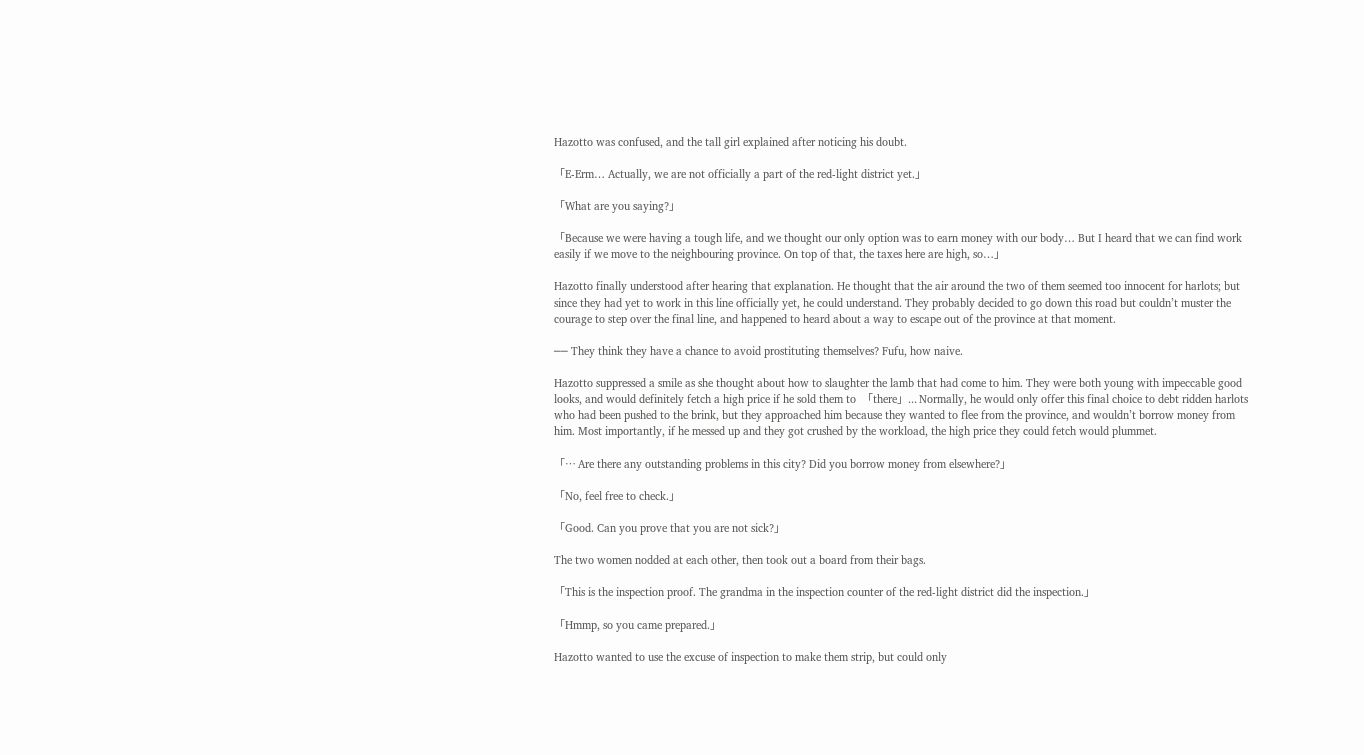Hazotto was confused, and the tall girl explained after noticing his doubt.

「E-Erm… Actually, we are not officially a part of the red-light district yet.」

「What are you saying?」

「Because we were having a tough life, and we thought our only option was to earn money with our body… But I heard that we can find work easily if we move to the neighbouring province. On top of that, the taxes here are high, so…」

Hazotto finally understood after hearing that explanation. He thought that the air around the two of them seemed too innocent for harlots; but since they had yet to work in this line officially yet, he could understand. They probably decided to go down this road but couldn’t muster the courage to step over the final line, and happened to heard about a way to escape out of the province at that moment.

── They think they have a chance to avoid prostituting themselves? Fufu, how naive.

Hazotto suppressed a smile as she thought about how to slaughter the lamb that had come to him. They were both young with impeccable good looks, and would definitely fetch a high price if he sold them to  「there」... Normally, he would only offer this final choice to debt ridden harlots who had been pushed to the brink, but they approached him because they wanted to flee from the province, and wouldn’t borrow money from him. Most importantly, if he messed up and they got crushed by the workload, the high price they could fetch would plummet.

「… Are there any outstanding problems in this city? Did you borrow money from elsewhere?」

「No, feel free to check.」

「Good. Can you prove that you are not sick?」

The two women nodded at each other, then took out a board from their bags.

「This is the inspection proof. The grandma in the inspection counter of the red-light district did the inspection.」

「Hmmp, so you came prepared.」

Hazotto wanted to use the excuse of inspection to make them strip, but could only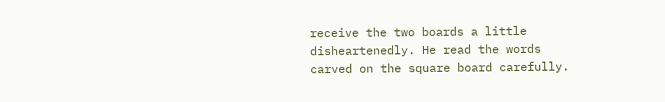receive the two boards a little disheartenedly. He read the words carved on the square board carefully.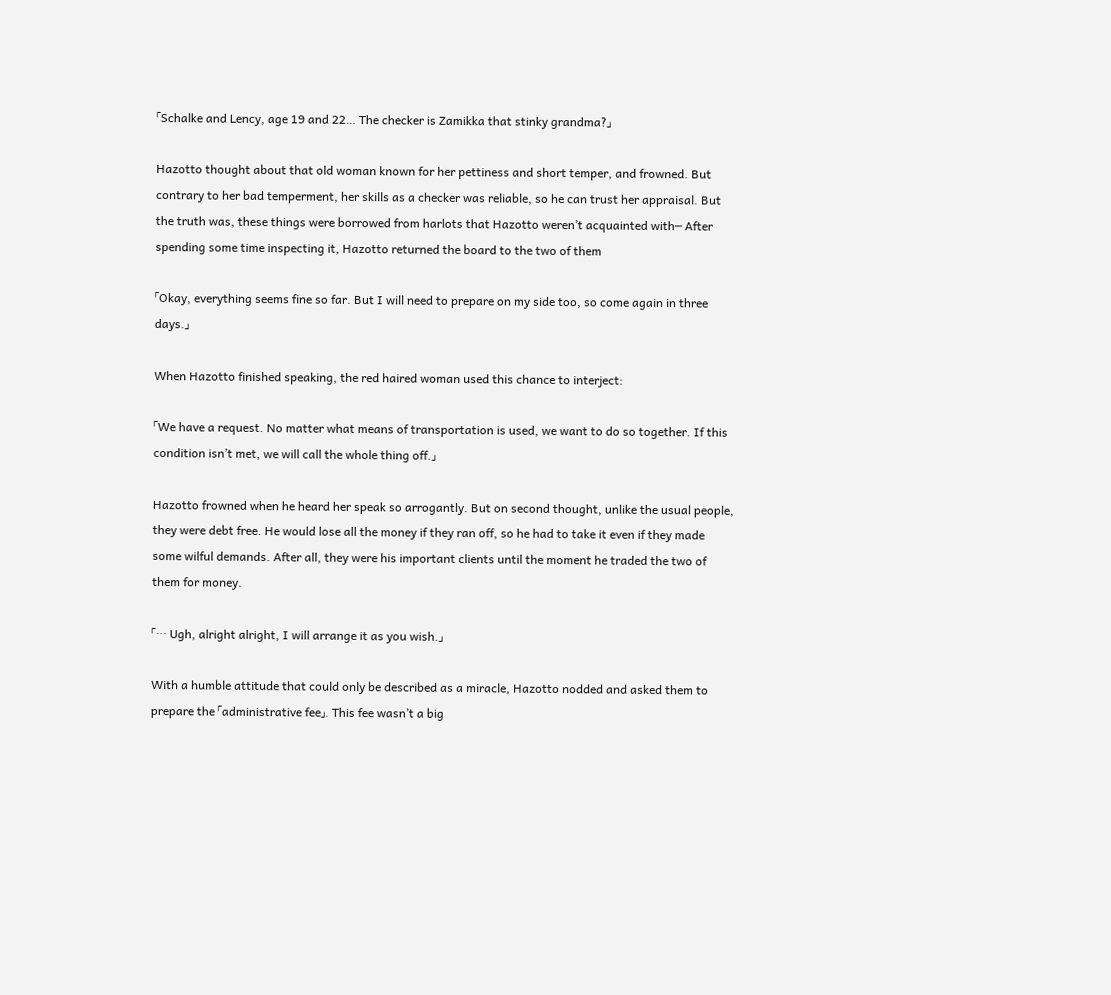「Schalke and Lency, age 19 and 22… The checker is Zamikka that stinky grandma?」

Hazotto thought about that old woman known for her pettiness and short temper, and frowned. But contrary to her bad temperment, her skills as a checker was reliable, so he can trust her appraisal. But the truth was, these things were borrowed from harlots that Hazotto weren’t acquainted with─ After spending some time inspecting it, Hazotto returned the board to the two of them

「Okay, everything seems fine so far. But I will need to prepare on my side too, so come again in three days.」

When Hazotto finished speaking, the red haired woman used this chance to interject:

「We have a request. No matter what means of transportation is used, we want to do so together. If this condition isn’t met, we will call the whole thing off.」

Hazotto frowned when he heard her speak so arrogantly. But on second thought, unlike the usual people, they were debt free. He would lose all the money if they ran off, so he had to take it even if they made some wilful demands. After all, they were his important clients until the moment he traded the two of them for money.

「… Ugh, alright alright, I will arrange it as you wish.」

With a humble attitude that could only be described as a miracle, Hazotto nodded and asked them to prepare the 「administrative fee」. This fee wasn’t a big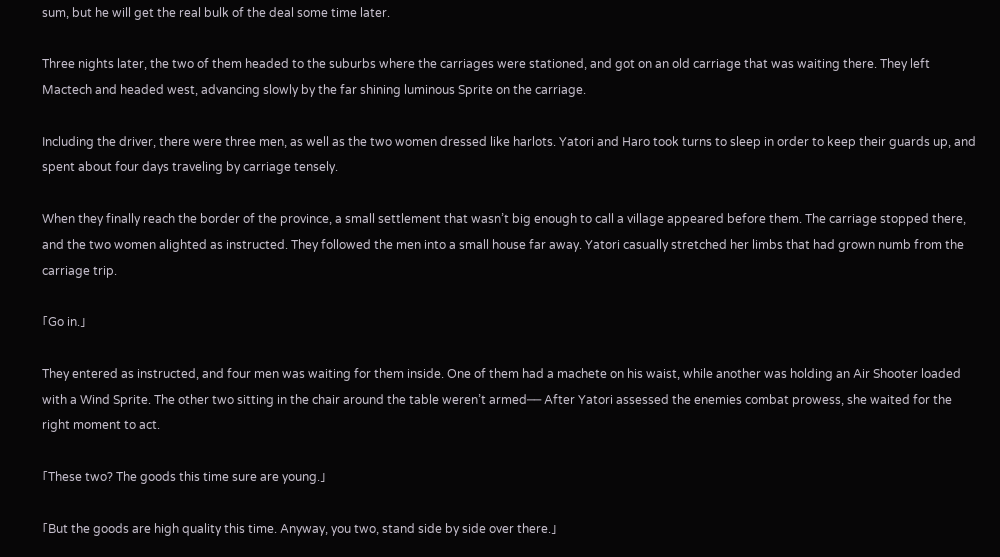sum, but he will get the real bulk of the deal some time later.

Three nights later, the two of them headed to the suburbs where the carriages were stationed, and got on an old carriage that was waiting there. They left Mactech and headed west, advancing slowly by the far shining luminous Sprite on the carriage.

Including the driver, there were three men, as well as the two women dressed like harlots. Yatori and Haro took turns to sleep in order to keep their guards up, and spent about four days traveling by carriage tensely.

When they finally reach the border of the province, a small settlement that wasn’t big enough to call a village appeared before them. The carriage stopped there, and the two women alighted as instructed. They followed the men into a small house far away. Yatori casually stretched her limbs that had grown numb from the carriage trip.

「Go in.」

They entered as instructed, and four men was waiting for them inside. One of them had a machete on his waist, while another was holding an Air Shooter loaded with a Wind Sprite. The other two sitting in the chair around the table weren’t armed── After Yatori assessed the enemies combat prowess, she waited for the right moment to act.

「These two? The goods this time sure are young.」

「But the goods are high quality this time. Anyway, you two, stand side by side over there.」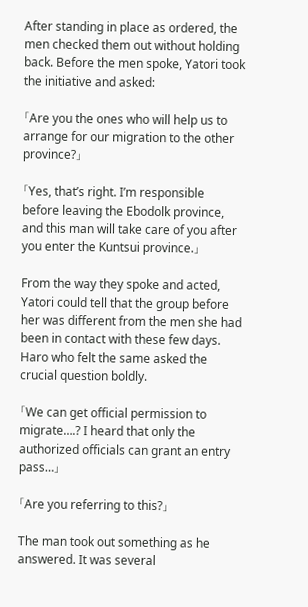After standing in place as ordered, the men checked them out without holding back. Before the men spoke, Yatori took the initiative and asked:

「Are you the ones who will help us to arrange for our migration to the other province?」

「Yes, that’s right. I’m responsible before leaving the Ebodolk province, and this man will take care of you after you enter the Kuntsui province.」

From the way they spoke and acted, Yatori could tell that the group before her was different from the men she had been in contact with these few days. Haro who felt the same asked the crucial question boldly.

「We can get official permission to migrate….? I heard that only the authorized officials can grant an entry pass…」

「Are you referring to this?」

The man took out something as he answered. It was several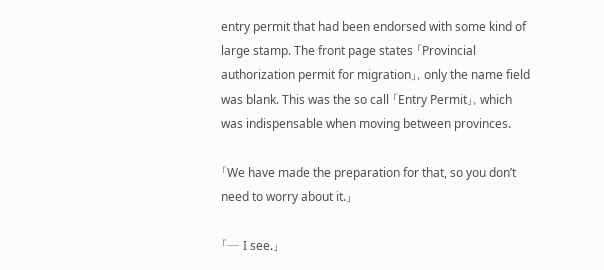entry permit that had been endorsed with some kind of large stamp. The front page states 「Provincial authorization permit for migration」, only the name field was blank. This was the so call 「Entry Permit」, which was indispensable when moving between provinces.

「We have made the preparation for that, so you don’t need to worry about it.」

「─ I see.」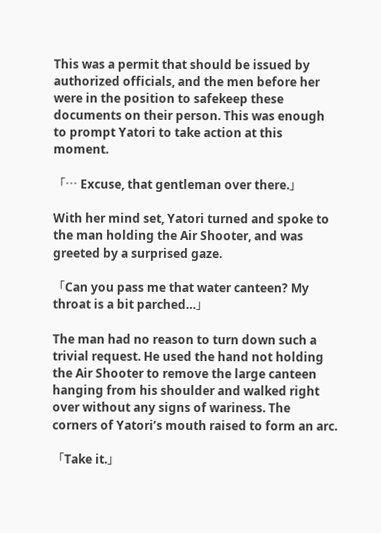This was a permit that should be issued by authorized officials, and the men before her were in the position to safekeep these documents on their person. This was enough to prompt Yatori to take action at this moment.

「… Excuse, that gentleman over there.」

With her mind set, Yatori turned and spoke to the man holding the Air Shooter, and was greeted by a surprised gaze.

「Can you pass me that water canteen? My throat is a bit parched…」

The man had no reason to turn down such a trivial request. He used the hand not holding the Air Shooter to remove the large canteen hanging from his shoulder and walked right over without any signs of wariness. The corners of Yatori’s mouth raised to form an arc.

「Take it.」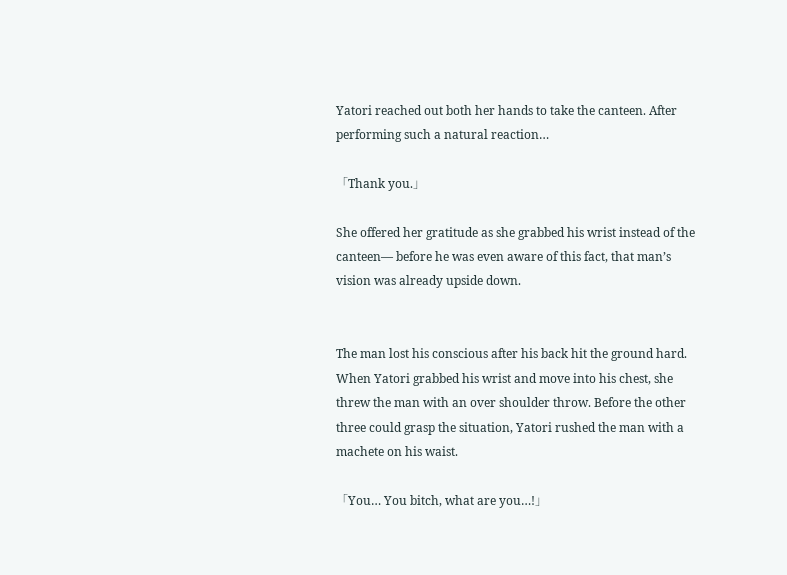Yatori reached out both her hands to take the canteen. After performing such a natural reaction…

「Thank you.」

She offered her gratitude as she grabbed his wrist instead of the canteen— before he was even aware of this fact, that man’s vision was already upside down.


The man lost his conscious after his back hit the ground hard. When Yatori grabbed his wrist and move into his chest, she threw the man with an over shoulder throw. Before the other three could grasp the situation, Yatori rushed the man with a machete on his waist.

「You… You bitch, what are you…!」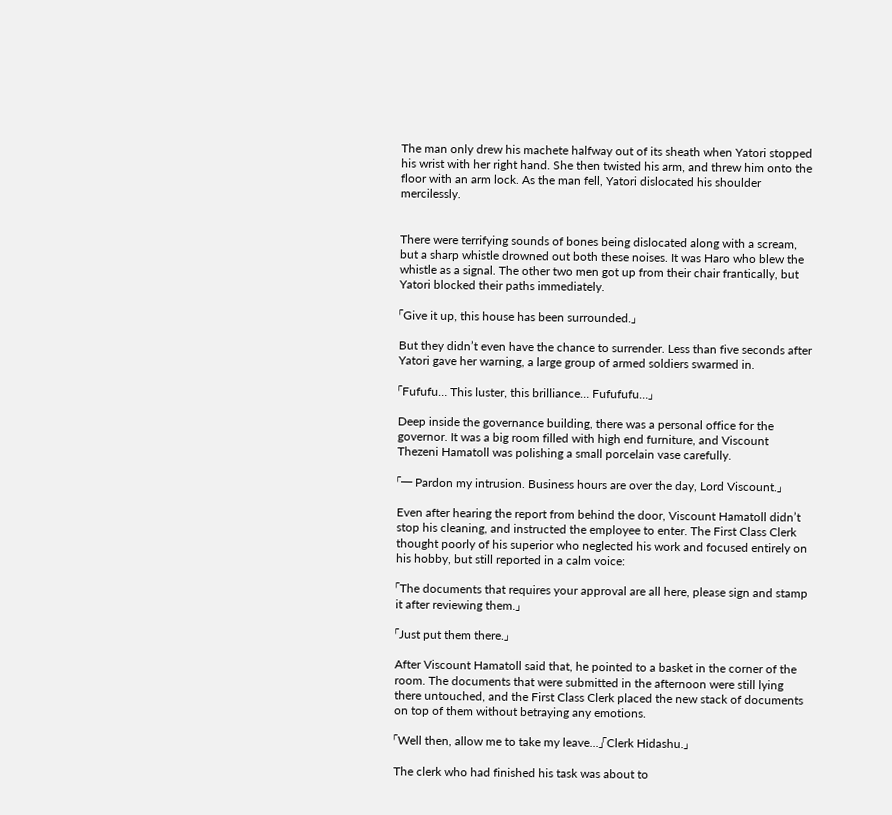The man only drew his machete halfway out of its sheath when Yatori stopped his wrist with her right hand. She then twisted his arm, and threw him onto the floor with an arm lock. As the man fell, Yatori dislocated his shoulder mercilessly.


There were terrifying sounds of bones being dislocated along with a scream, but a sharp whistle drowned out both these noises. It was Haro who blew the whistle as a signal. The other two men got up from their chair frantically, but Yatori blocked their paths immediately.

「Give it up, this house has been surrounded.」

But they didn’t even have the chance to surrender. Less than five seconds after Yatori gave her warning, a large group of armed soldiers swarmed in.

「Fufufu… This luster, this brilliance… Fufufufu…」

Deep inside the governance building, there was a personal office for the governor. It was a big room filled with high end furniture, and Viscount Thezeni Hamatoll was polishing a small porcelain vase carefully.

「─ Pardon my intrusion. Business hours are over the day, Lord Viscount.」

Even after hearing the report from behind the door, Viscount Hamatoll didn’t stop his cleaning, and instructed the employee to enter. The First Class Clerk thought poorly of his superior who neglected his work and focused entirely on his hobby, but still reported in a calm voice:

「The documents that requires your approval are all here, please sign and stamp it after reviewing them.」

「Just put them there.」

After Viscount Hamatoll said that, he pointed to a basket in the corner of the room. The documents that were submitted in the afternoon were still lying there untouched, and the First Class Clerk placed the new stack of documents on top of them without betraying any emotions.

「Well then, allow me to take my leave...」「Clerk Hidashu.」

The clerk who had finished his task was about to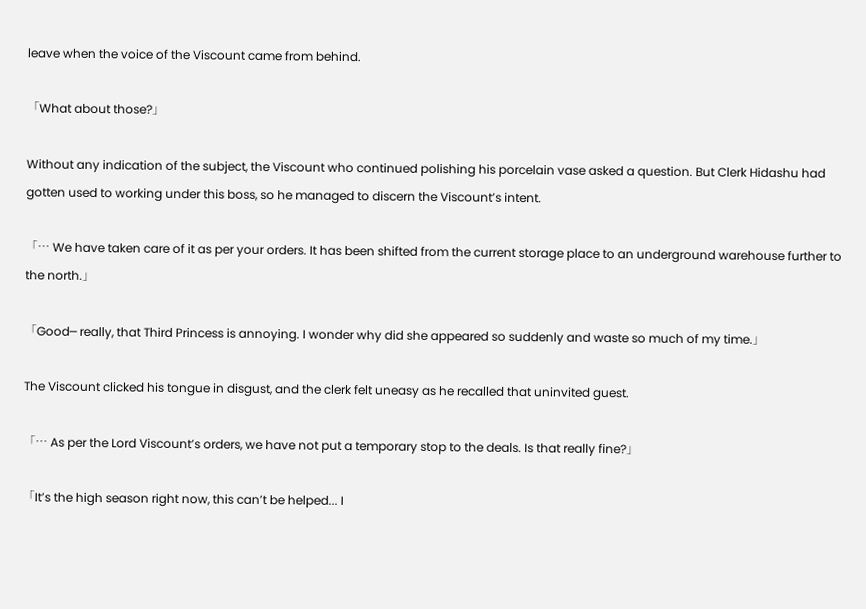leave when the voice of the Viscount came from behind.

「What about those?」

Without any indication of the subject, the Viscount who continued polishing his porcelain vase asked a question. But Clerk Hidashu had gotten used to working under this boss, so he managed to discern the Viscount’s intent.

「… We have taken care of it as per your orders. It has been shifted from the current storage place to an underground warehouse further to the north.」

「Good─ really, that Third Princess is annoying. I wonder why did she appeared so suddenly and waste so much of my time.」

The Viscount clicked his tongue in disgust, and the clerk felt uneasy as he recalled that uninvited guest.

「… As per the Lord Viscount’s orders, we have not put a temporary stop to the deals. Is that really fine?」

「It’s the high season right now, this can’t be helped... I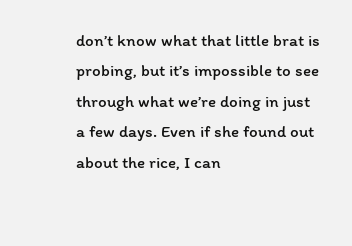don’t know what that little brat is probing, but it’s impossible to see through what we’re doing in just a few days. Even if she found out about the rice, I can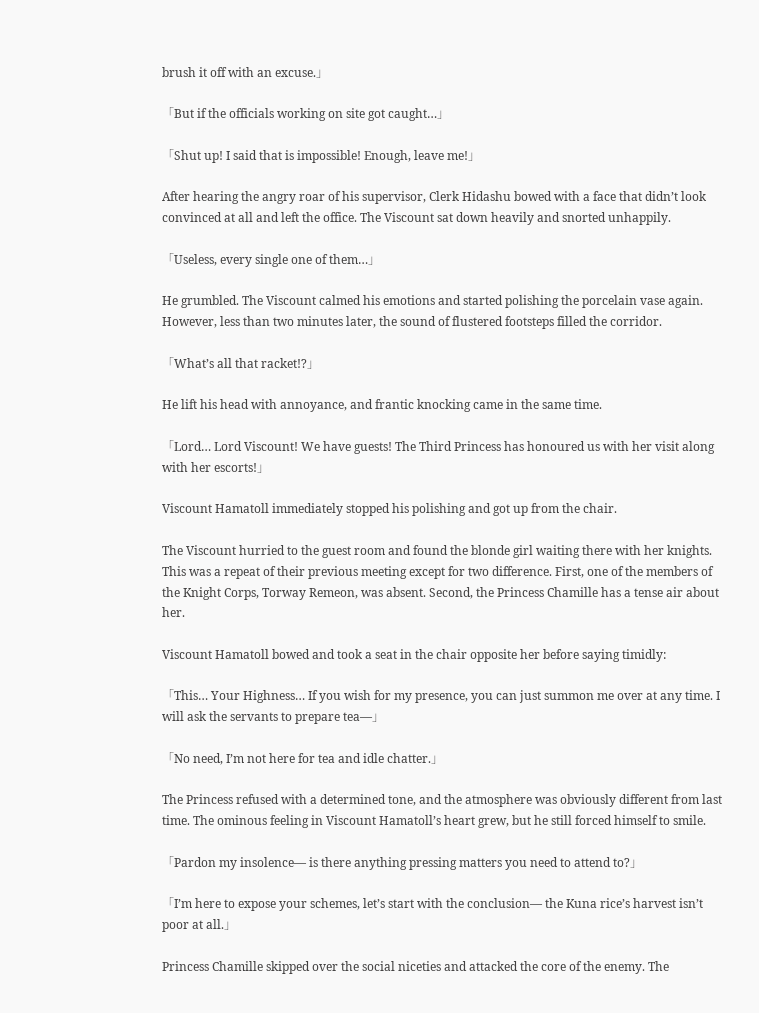brush it off with an excuse.」

「But if the officials working on site got caught…」

「Shut up! I said that is impossible! Enough, leave me!」

After hearing the angry roar of his supervisor, Clerk Hidashu bowed with a face that didn’t look convinced at all and left the office. The Viscount sat down heavily and snorted unhappily.

「Useless, every single one of them…」

He grumbled. The Viscount calmed his emotions and started polishing the porcelain vase again. However, less than two minutes later, the sound of flustered footsteps filled the corridor.

「What’s all that racket!?」

He lift his head with annoyance, and frantic knocking came in the same time.

「Lord… Lord Viscount! We have guests! The Third Princess has honoured us with her visit along with her escorts!」

Viscount Hamatoll immediately stopped his polishing and got up from the chair.

The Viscount hurried to the guest room and found the blonde girl waiting there with her knights. This was a repeat of their previous meeting except for two difference. First, one of the members of the Knight Corps, Torway Remeon, was absent. Second, the Princess Chamille has a tense air about her.

Viscount Hamatoll bowed and took a seat in the chair opposite her before saying timidly:

「This… Your Highness… If you wish for my presence, you can just summon me over at any time. I will ask the servants to prepare tea—」

「No need, I’m not here for tea and idle chatter.」

The Princess refused with a determined tone, and the atmosphere was obviously different from last time. The ominous feeling in Viscount Hamatoll’s heart grew, but he still forced himself to smile.

「Pardon my insolence— is there anything pressing matters you need to attend to?」

「I’m here to expose your schemes, let’s start with the conclusion— the Kuna rice’s harvest isn’t poor at all.」

Princess Chamille skipped over the social niceties and attacked the core of the enemy. The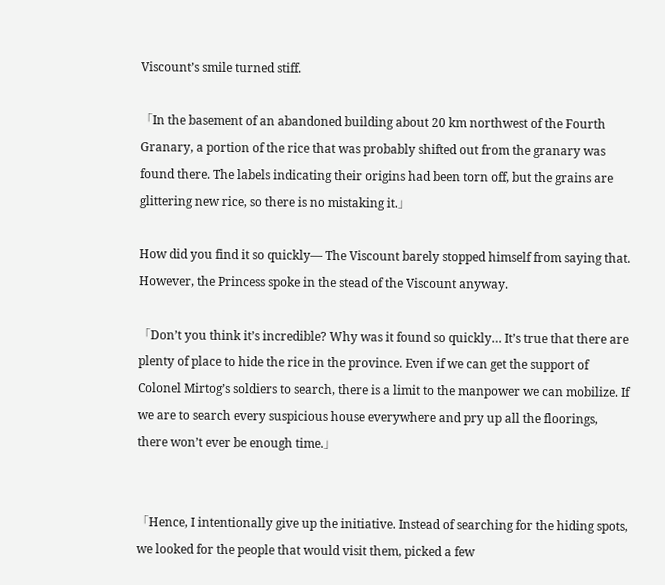Viscount’s smile turned stiff.

「In the basement of an abandoned building about 20 km northwest of the Fourth Granary, a portion of the rice that was probably shifted out from the granary was found there. The labels indicating their origins had been torn off, but the grains are glittering new rice, so there is no mistaking it.」

How did you find it so quickly— The Viscount barely stopped himself from saying that. However, the Princess spoke in the stead of the Viscount anyway.

「Don’t you think it’s incredible? Why was it found so quickly… It’s true that there are plenty of place to hide the rice in the province. Even if we can get the support of Colonel Mirtog’s soldiers to search, there is a limit to the manpower we can mobilize. If we are to search every suspicious house everywhere and pry up all the floorings, there won’t ever be enough time.」


「Hence, I intentionally give up the initiative. Instead of searching for the hiding spots, we looked for the people that would visit them, picked a few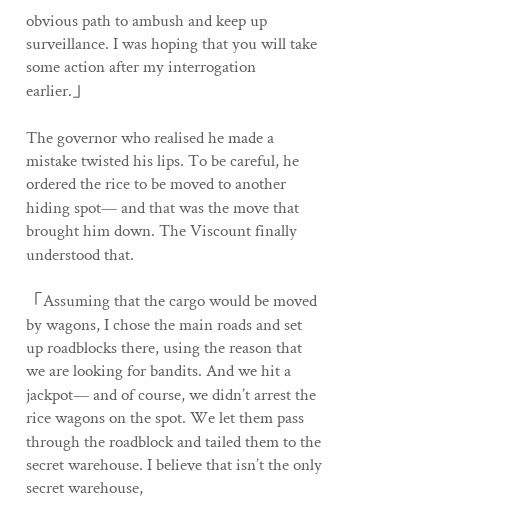obvious path to ambush and keep up surveillance. I was hoping that you will take some action after my interrogation earlier.」

The governor who realised he made a mistake twisted his lips. To be careful, he ordered the rice to be moved to another hiding spot— and that was the move that brought him down. The Viscount finally understood that.

「Assuming that the cargo would be moved by wagons, I chose the main roads and set up roadblocks there, using the reason that we are looking for bandits. And we hit a jackpot— and of course, we didn’t arrest the rice wagons on the spot. We let them pass through the roadblock and tailed them to the secret warehouse. I believe that isn’t the only secret warehouse,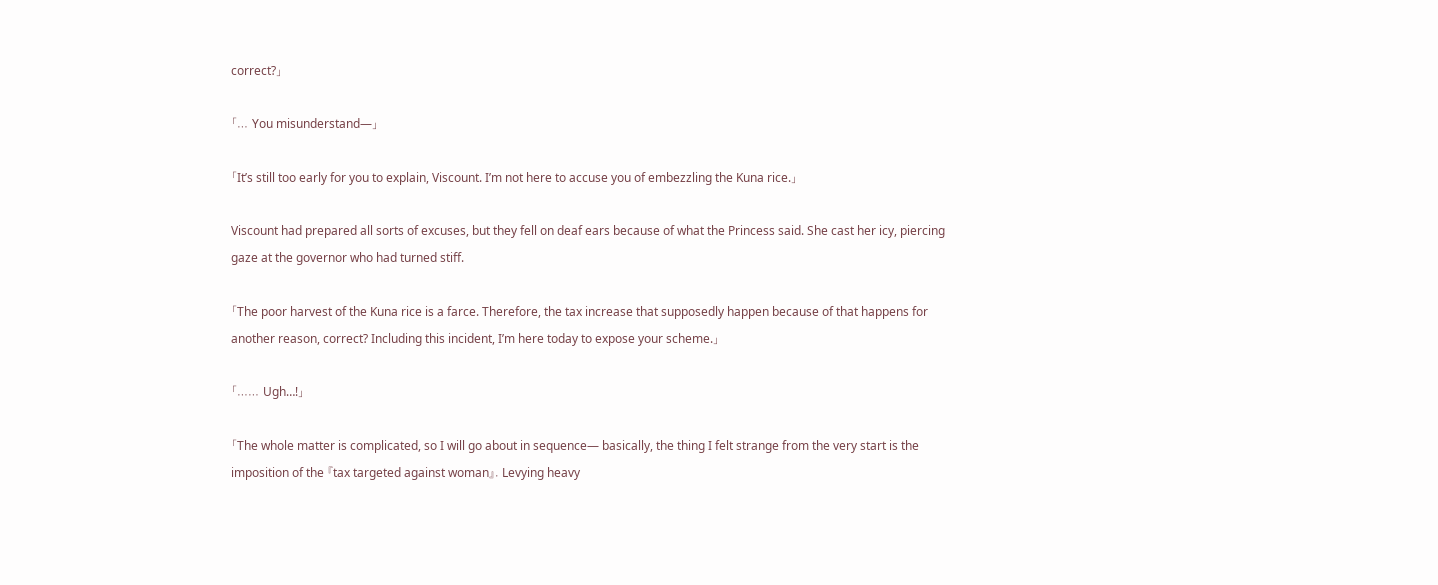correct?」

「… You misunderstand—」

「It’s still too early for you to explain, Viscount. I’m not here to accuse you of embezzling the Kuna rice.」

Viscount had prepared all sorts of excuses, but they fell on deaf ears because of what the Princess said. She cast her icy, piercing gaze at the governor who had turned stiff.

「The poor harvest of the Kuna rice is a farce. Therefore, the tax increase that supposedly happen because of that happens for another reason, correct? Including this incident, I’m here today to expose your scheme.」

「…… Ugh…!」

「The whole matter is complicated, so I will go about in sequence— basically, the thing I felt strange from the very start is the imposition of the 『tax targeted against woman』. Levying heavy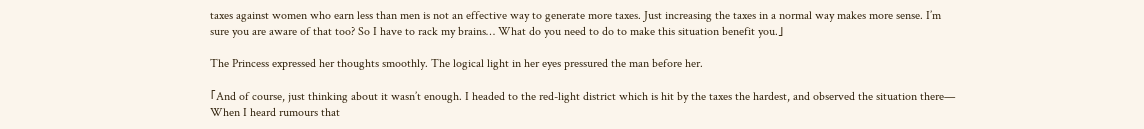taxes against women who earn less than men is not an effective way to generate more taxes. Just increasing the taxes in a normal way makes more sense. I’m sure you are aware of that too? So I have to rack my brains… What do you need to do to make this situation benefit you.」

The Princess expressed her thoughts smoothly. The logical light in her eyes pressured the man before her.

「And of course, just thinking about it wasn’t enough. I headed to the red-light district which is hit by the taxes the hardest, and observed the situation there— When I heard rumours that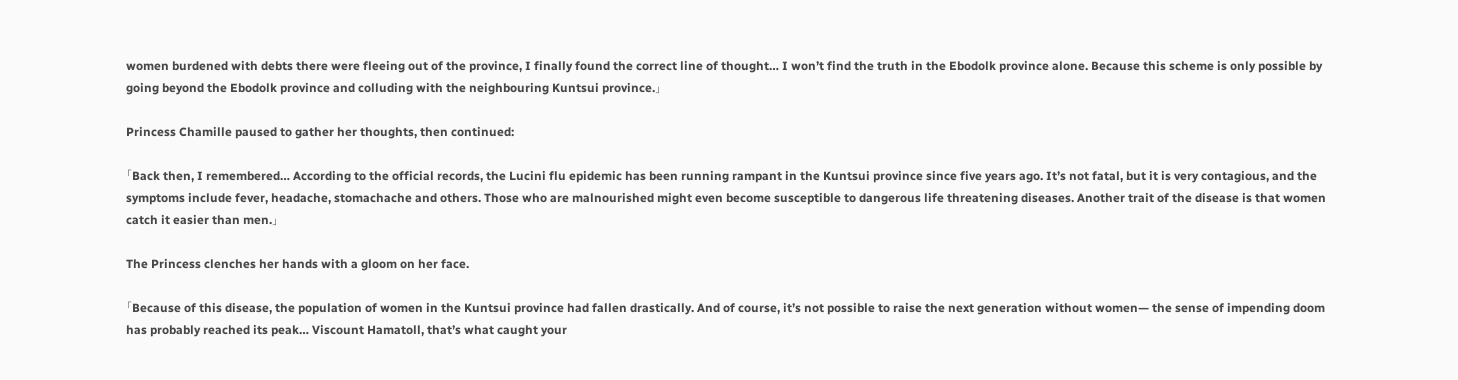women burdened with debts there were fleeing out of the province, I finally found the correct line of thought… I won’t find the truth in the Ebodolk province alone. Because this scheme is only possible by going beyond the Ebodolk province and colluding with the neighbouring Kuntsui province.」

Princess Chamille paused to gather her thoughts, then continued:

「Back then, I remembered… According to the official records, the Lucini flu epidemic has been running rampant in the Kuntsui province since five years ago. It’s not fatal, but it is very contagious, and the symptoms include fever, headache, stomachache and others. Those who are malnourished might even become susceptible to dangerous life threatening diseases. Another trait of the disease is that women catch it easier than men.」

The Princess clenches her hands with a gloom on her face.

「Because of this disease, the population of women in the Kuntsui province had fallen drastically. And of course, it’s not possible to raise the next generation without women— the sense of impending doom has probably reached its peak… Viscount Hamatoll, that’s what caught your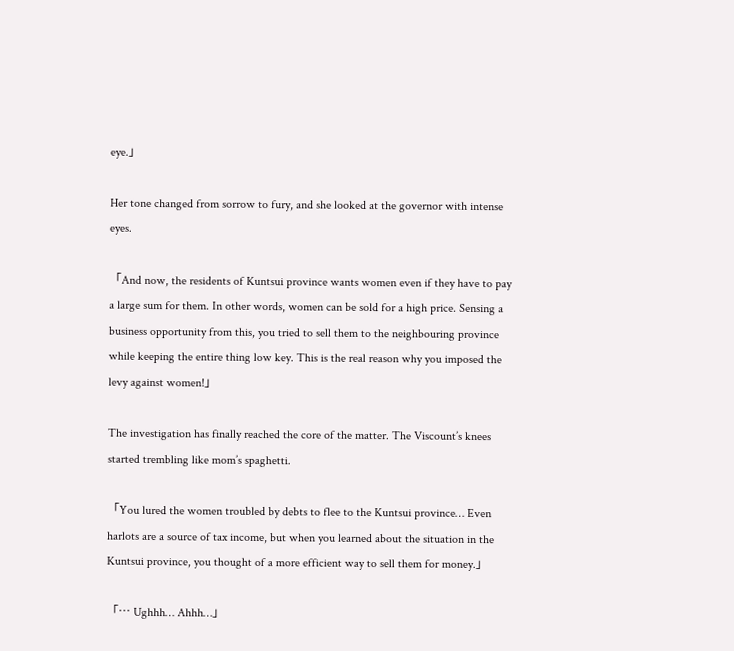eye.」

Her tone changed from sorrow to fury, and she looked at the governor with intense eyes.

「And now, the residents of Kuntsui province wants women even if they have to pay a large sum for them. In other words, women can be sold for a high price. Sensing a business opportunity from this, you tried to sell them to the neighbouring province while keeping the entire thing low key. This is the real reason why you imposed the levy against women!」

The investigation has finally reached the core of the matter. The Viscount’s knees started trembling like mom’s spaghetti.

「You lured the women troubled by debts to flee to the Kuntsui province… Even harlots are a source of tax income, but when you learned about the situation in the Kuntsui province, you thought of a more efficient way to sell them for money.」

「… Ughhh… Ahhh…」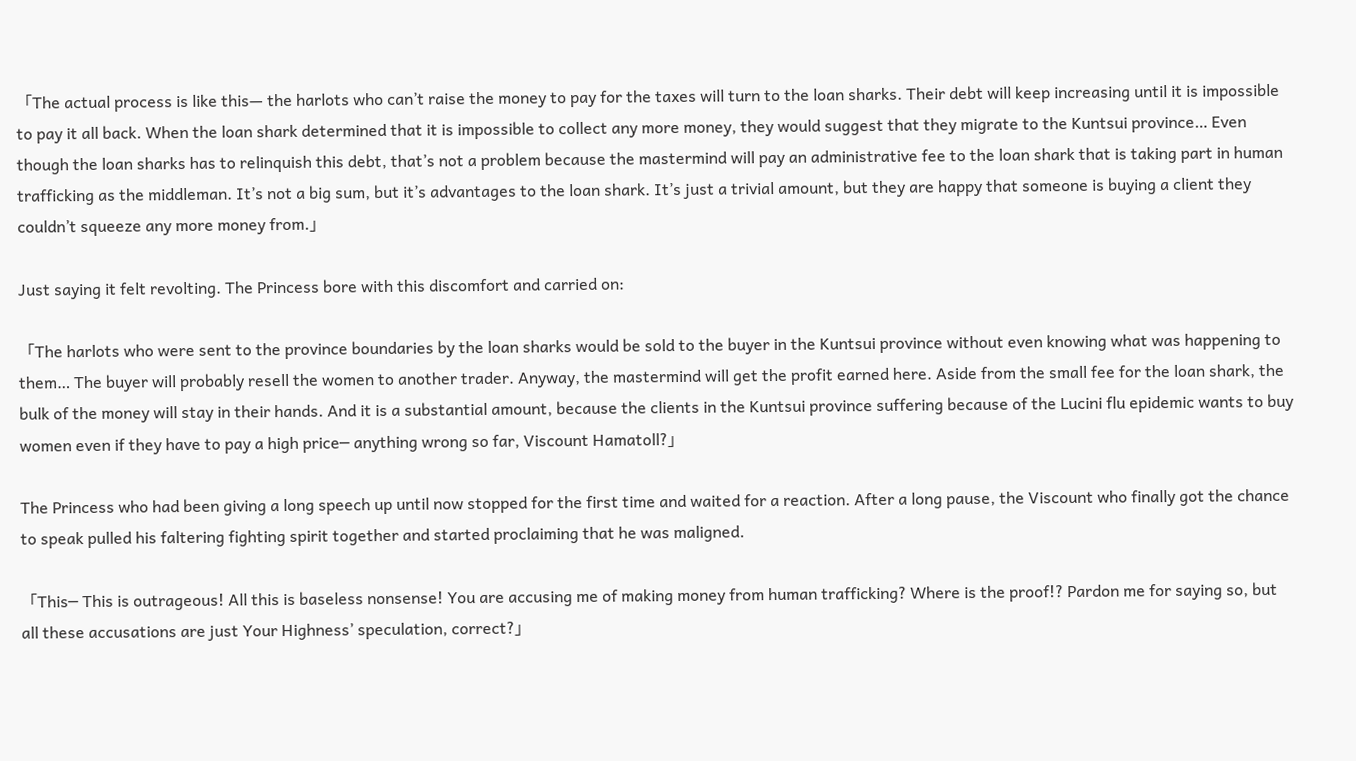「The actual process is like this— the harlots who can’t raise the money to pay for the taxes will turn to the loan sharks. Their debt will keep increasing until it is impossible to pay it all back. When the loan shark determined that it is impossible to collect any more money, they would suggest that they migrate to the Kuntsui province… Even though the loan sharks has to relinquish this debt, that’s not a problem because the mastermind will pay an administrative fee to the loan shark that is taking part in human trafficking as the middleman. It’s not a big sum, but it’s advantages to the loan shark. It’s just a trivial amount, but they are happy that someone is buying a client they couldn’t squeeze any more money from.」

Just saying it felt revolting. The Princess bore with this discomfort and carried on:

「The harlots who were sent to the province boundaries by the loan sharks would be sold to the buyer in the Kuntsui province without even knowing what was happening to them… The buyer will probably resell the women to another trader. Anyway, the mastermind will get the profit earned here. Aside from the small fee for the loan shark, the bulk of the money will stay in their hands. And it is a substantial amount, because the clients in the Kuntsui province suffering because of the Lucini flu epidemic wants to buy women even if they have to pay a high price─ anything wrong so far, Viscount Hamatoll?」

The Princess who had been giving a long speech up until now stopped for the first time and waited for a reaction. After a long pause, the Viscount who finally got the chance to speak pulled his faltering fighting spirit together and started proclaiming that he was maligned.

「This─ This is outrageous! All this is baseless nonsense! You are accusing me of making money from human trafficking? Where is the proof!? Pardon me for saying so, but all these accusations are just Your Highness’ speculation, correct?」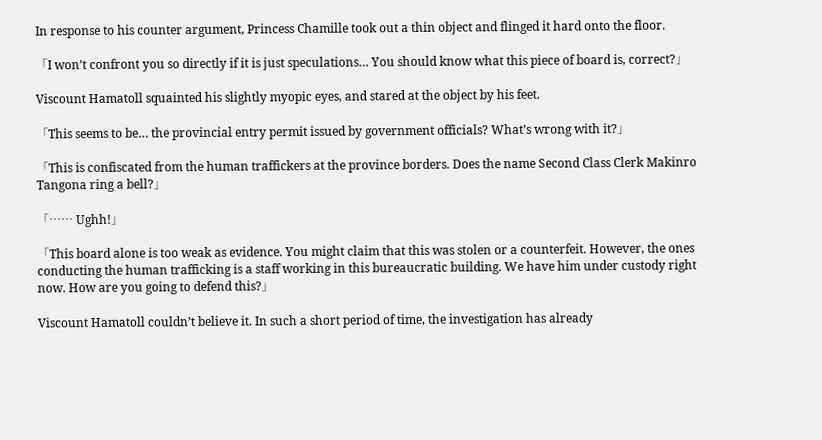In response to his counter argument, Princess Chamille took out a thin object and flinged it hard onto the floor.

「I won’t confront you so directly if it is just speculations… You should know what this piece of board is, correct?」

Viscount Hamatoll squainted his slightly myopic eyes, and stared at the object by his feet.

「This seems to be… the provincial entry permit issued by government officials? What’s wrong with it?」

「This is confiscated from the human traffickers at the province borders. Does the name Second Class Clerk Makinro Tangona ring a bell?」

「…… Ughh!」

「This board alone is too weak as evidence. You might claim that this was stolen or a counterfeit. However, the ones conducting the human trafficking is a staff working in this bureaucratic building. We have him under custody right now. How are you going to defend this?」

Viscount Hamatoll couldn’t believe it. In such a short period of time, the investigation has already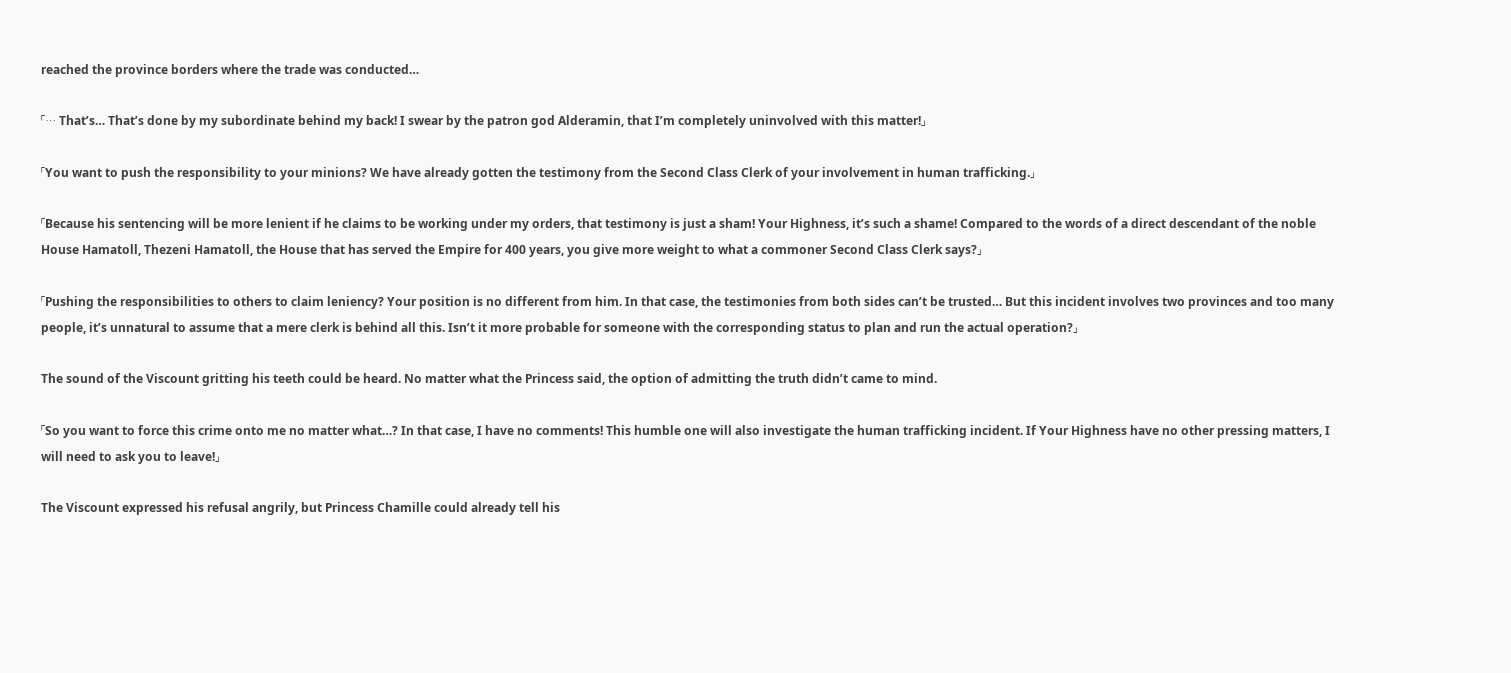reached the province borders where the trade was conducted…

「… That’s… That’s done by my subordinate behind my back! I swear by the patron god Alderamin, that I’m completely uninvolved with this matter!」

「You want to push the responsibility to your minions? We have already gotten the testimony from the Second Class Clerk of your involvement in human trafficking.」

「Because his sentencing will be more lenient if he claims to be working under my orders, that testimony is just a sham! Your Highness, it’s such a shame! Compared to the words of a direct descendant of the noble House Hamatoll, Thezeni Hamatoll, the House that has served the Empire for 400 years, you give more weight to what a commoner Second Class Clerk says?」

「Pushing the responsibilities to others to claim leniency? Your position is no different from him. In that case, the testimonies from both sides can’t be trusted… But this incident involves two provinces and too many people, it’s unnatural to assume that a mere clerk is behind all this. Isn’t it more probable for someone with the corresponding status to plan and run the actual operation?」

The sound of the Viscount gritting his teeth could be heard. No matter what the Princess said, the option of admitting the truth didn’t came to mind.

「So you want to force this crime onto me no matter what…? In that case, I have no comments! This humble one will also investigate the human trafficking incident. If Your Highness have no other pressing matters, I will need to ask you to leave!」

The Viscount expressed his refusal angrily, but Princess Chamille could already tell his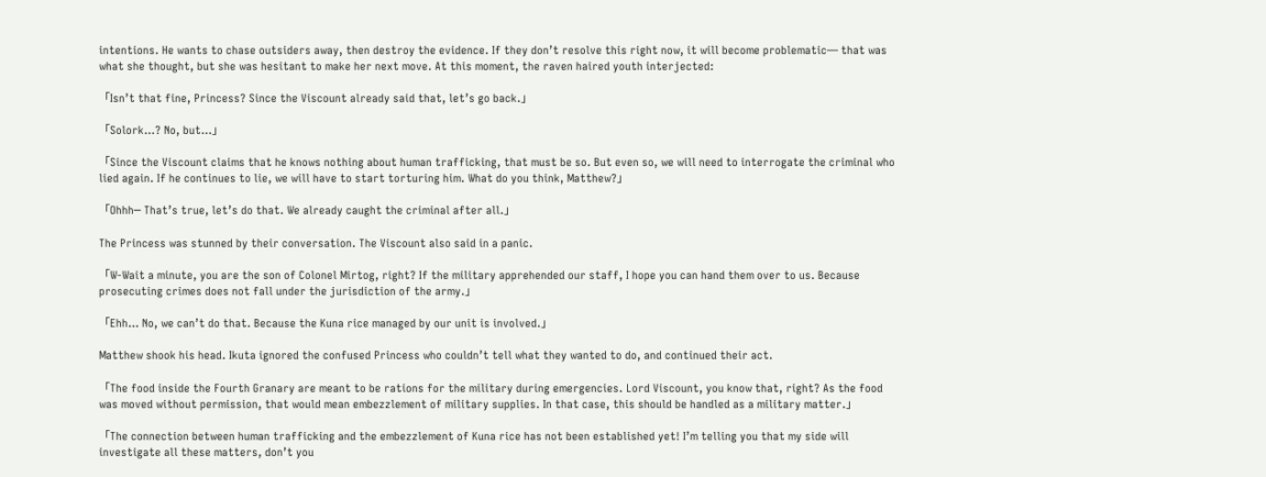intentions. He wants to chase outsiders away, then destroy the evidence. If they don’t resolve this right now, it will become problematic— that was what she thought, but she was hesitant to make her next move. At this moment, the raven haired youth interjected:

「Isn’t that fine, Princess? Since the Viscount already said that, let’s go back.」

「Solork…? No, but…」

「Since the Viscount claims that he knows nothing about human trafficking, that must be so. But even so, we will need to interrogate the criminal who lied again. If he continues to lie, we will have to start torturing him. What do you think, Matthew?」

「Ohhh─ That’s true, let’s do that. We already caught the criminal after all.」

The Princess was stunned by their conversation. The Viscount also said in a panic.

「W-Wait a minute, you are the son of Colonel Mirtog, right? If the military apprehended our staff, I hope you can hand them over to us. Because prosecuting crimes does not fall under the jurisdiction of the army.」

「Ehh… No, we can’t do that. Because the Kuna rice managed by our unit is involved.」

Matthew shook his head. Ikuta ignored the confused Princess who couldn’t tell what they wanted to do, and continued their act.

「The food inside the Fourth Granary are meant to be rations for the military during emergencies. Lord Viscount, you know that, right? As the food was moved without permission, that would mean embezzlement of military supplies. In that case, this should be handled as a military matter.」

「The connection between human trafficking and the embezzlement of Kuna rice has not been established yet! I’m telling you that my side will investigate all these matters, don’t you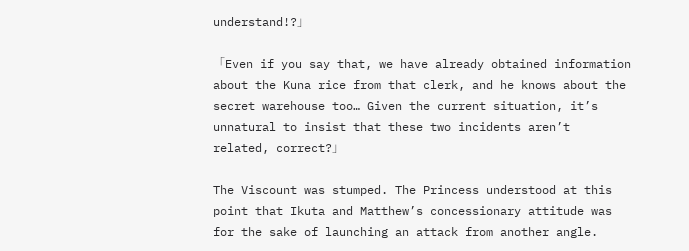understand!?」

「Even if you say that, we have already obtained information about the Kuna rice from that clerk, and he knows about the secret warehouse too… Given the current situation, it’s unnatural to insist that these two incidents aren’t related, correct?」

The Viscount was stumped. The Princess understood at this point that Ikuta and Matthew’s concessionary attitude was for the sake of launching an attack from another angle.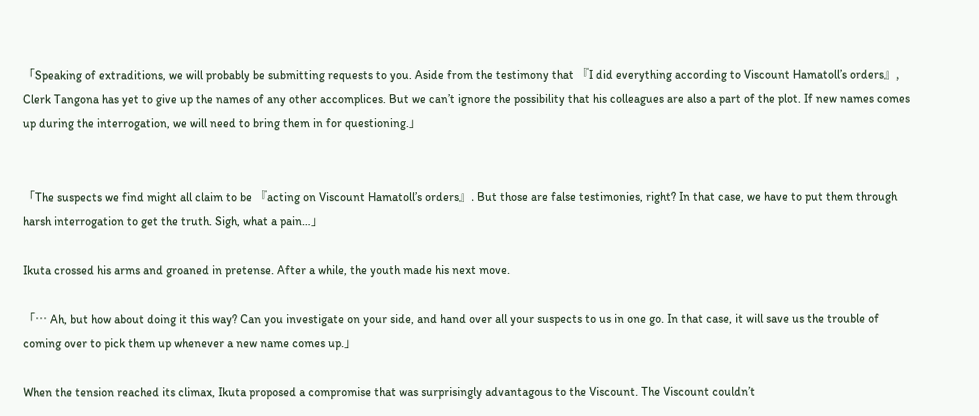「Speaking of extraditions, we will probably be submitting requests to you. Aside from the testimony that 『I did everything according to Viscount Hamatoll’s orders』, Clerk Tangona has yet to give up the names of any other accomplices. But we can’t ignore the possibility that his colleagues are also a part of the plot. If new names comes up during the interrogation, we will need to bring them in for questioning.」


「The suspects we find might all claim to be 『acting on Viscount Hamatoll’s orders』. But those are false testimonies, right? In that case, we have to put them through harsh interrogation to get the truth. Sigh, what a pain…」

Ikuta crossed his arms and groaned in pretense. After a while, the youth made his next move.

「… Ah, but how about doing it this way? Can you investigate on your side, and hand over all your suspects to us in one go. In that case, it will save us the trouble of coming over to pick them up whenever a new name comes up.」

When the tension reached its climax, Ikuta proposed a compromise that was surprisingly advantagous to the Viscount. The Viscount couldn’t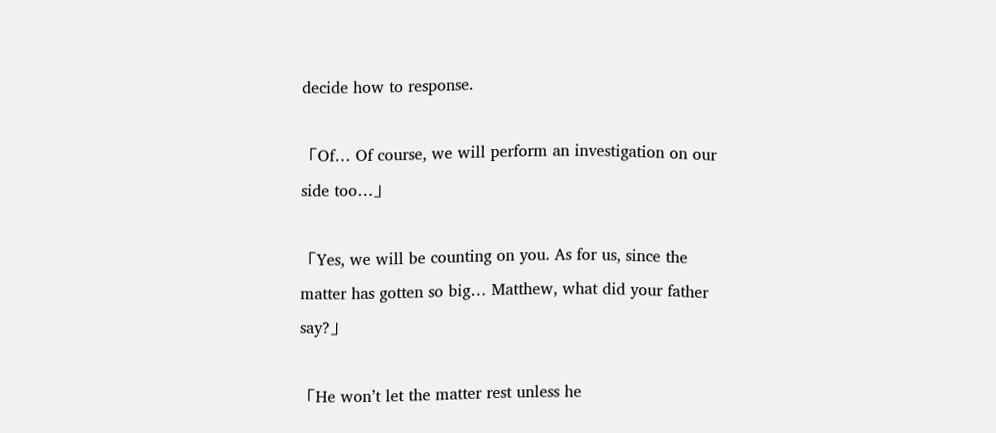decide how to response.

「Of… Of course, we will perform an investigation on our side too…」

「Yes, we will be counting on you. As for us, since the matter has gotten so big… Matthew, what did your father say?」

「He won’t let the matter rest unless he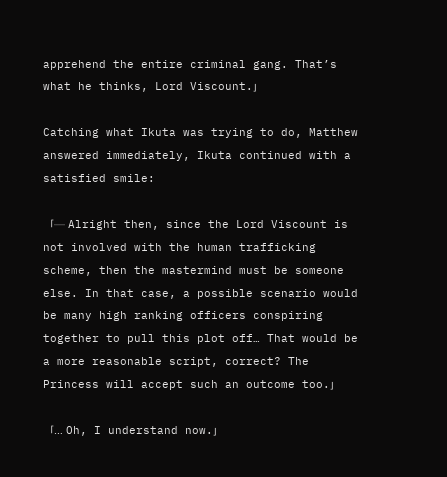apprehend the entire criminal gang. That’s what he thinks, Lord Viscount.」

Catching what Ikuta was trying to do, Matthew answered immediately, Ikuta continued with a satisfied smile:

「─ Alright then, since the Lord Viscount is not involved with the human trafficking scheme, then the mastermind must be someone else. In that case, a possible scenario would be many high ranking officers conspiring together to pull this plot off… That would be a more reasonable script, correct? The Princess will accept such an outcome too.」

「… Oh, I understand now.」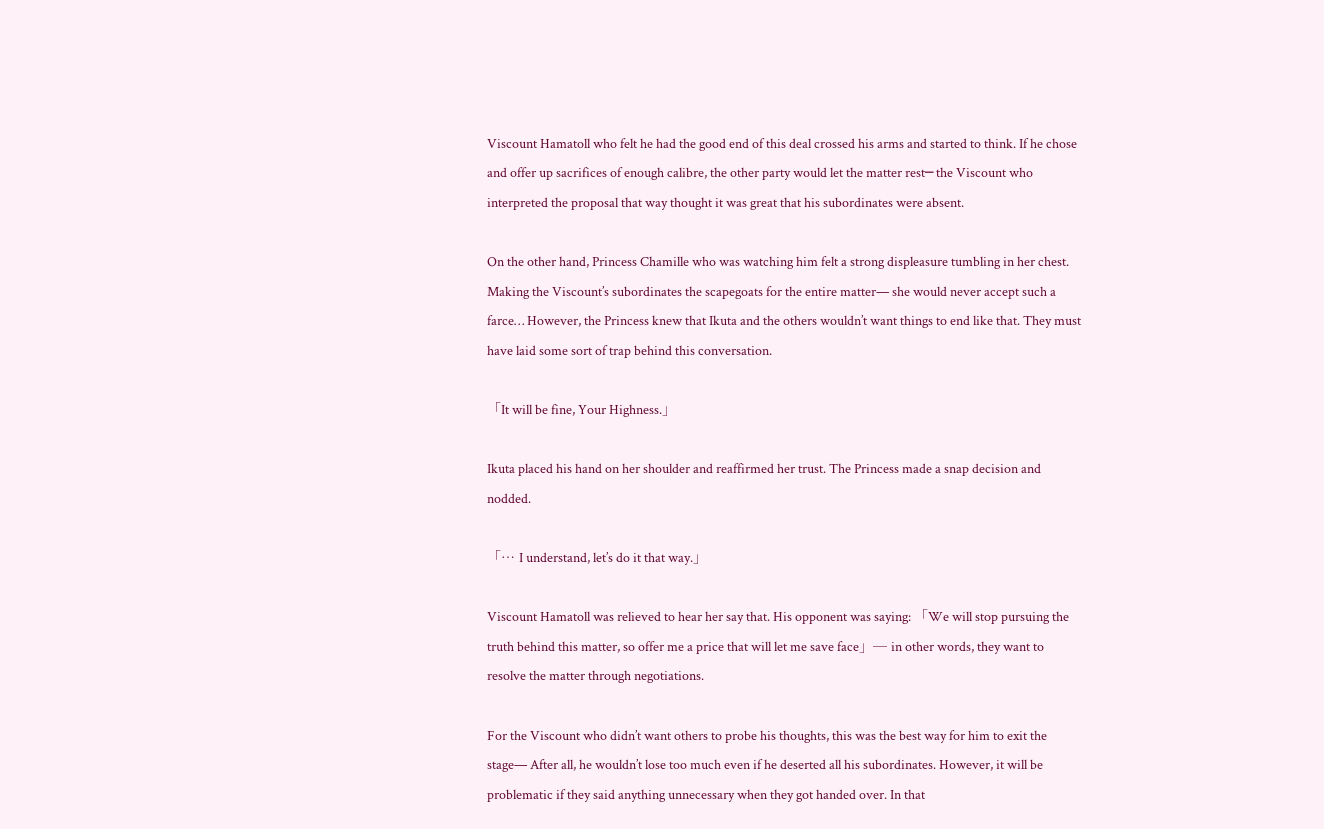Viscount Hamatoll who felt he had the good end of this deal crossed his arms and started to think. If he chose and offer up sacrifices of enough calibre, the other party would let the matter rest─ the Viscount who interpreted the proposal that way thought it was great that his subordinates were absent.

On the other hand, Princess Chamille who was watching him felt a strong displeasure tumbling in her chest. Making the Viscount’s subordinates the scapegoats for the entire matter— she would never accept such a farce… However, the Princess knew that Ikuta and the others wouldn’t want things to end like that. They must have laid some sort of trap behind this conversation.

「It will be fine, Your Highness.」

Ikuta placed his hand on her shoulder and reaffirmed her trust. The Princess made a snap decision and nodded.

「… I understand, let’s do it that way.」

Viscount Hamatoll was relieved to hear her say that. His opponent was saying: 「We will stop pursuing the truth behind this matter, so offer me a price that will let me save face」─ in other words, they want to resolve the matter through negotiations.

For the Viscount who didn’t want others to probe his thoughts, this was the best way for him to exit the stage— After all, he wouldn’t lose too much even if he deserted all his subordinates. However, it will be problematic if they said anything unnecessary when they got handed over. In that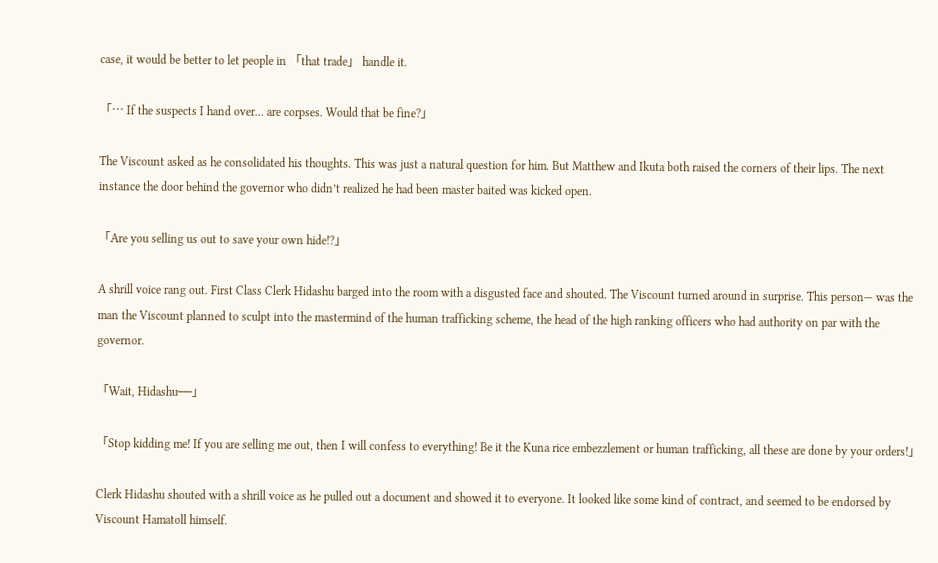case, it would be better to let people in 「that trade」 handle it.

「… If the suspects I hand over… are corpses. Would that be fine?」

The Viscount asked as he consolidated his thoughts. This was just a natural question for him. But Matthew and Ikuta both raised the corners of their lips. The next instance the door behind the governor who didn’t realized he had been master baited was kicked open.

「Are you selling us out to save your own hide!?」

A shrill voice rang out. First Class Clerk Hidashu barged into the room with a disgusted face and shouted. The Viscount turned around in surprise. This person— was the man the Viscount planned to sculpt into the mastermind of the human trafficking scheme, the head of the high ranking officers who had authority on par with the governor.

「Wait, Hidashu──」

「Stop kidding me! If you are selling me out, then I will confess to everything! Be it the Kuna rice embezzlement or human trafficking, all these are done by your orders!」

Clerk Hidashu shouted with a shrill voice as he pulled out a document and showed it to everyone. It looked like some kind of contract, and seemed to be endorsed by Viscount Hamatoll himself.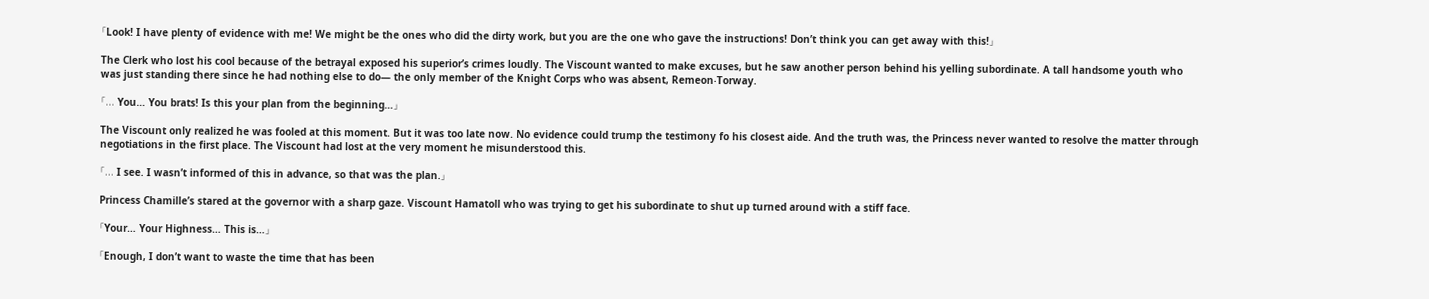「Look! I have plenty of evidence with me! We might be the ones who did the dirty work, but you are the one who gave the instructions! Don’t think you can get away with this!」

The Clerk who lost his cool because of the betrayal exposed his superior’s crimes loudly. The Viscount wanted to make excuses, but he saw another person behind his yelling subordinate. A tall handsome youth who was just standing there since he had nothing else to do— the only member of the Knight Corps who was absent, Remeon‧Torway.

「… You… You brats! Is this your plan from the beginning…」

The Viscount only realized he was fooled at this moment. But it was too late now. No evidence could trump the testimony fo his closest aide. And the truth was, the Princess never wanted to resolve the matter through negotiations in the first place. The Viscount had lost at the very moment he misunderstood this.

「… I see. I wasn’t informed of this in advance, so that was the plan.」

Princess Chamille’s stared at the governor with a sharp gaze. Viscount Hamatoll who was trying to get his subordinate to shut up turned around with a stiff face.

「Your… Your Highness… This is…」

「Enough, I don’t want to waste the time that has been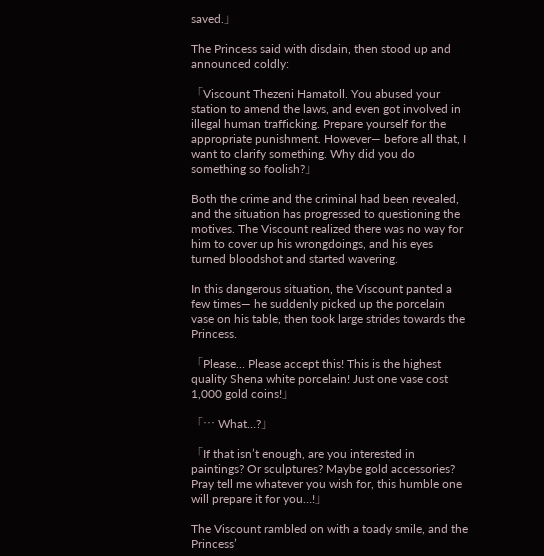saved.」

The Princess said with disdain, then stood up and announced coldly:

「Viscount Thezeni Hamatoll. You abused your station to amend the laws, and even got involved in illegal human trafficking. Prepare yourself for the appropriate punishment. However— before all that, I want to clarify something. Why did you do something so foolish?」

Both the crime and the criminal had been revealed, and the situation has progressed to questioning the motives. The Viscount realized there was no way for him to cover up his wrongdoings, and his eyes turned bloodshot and started wavering.

In this dangerous situation, the Viscount panted a few times— he suddenly picked up the porcelain vase on his table, then took large strides towards the Princess.

「Please… Please accept this! This is the highest quality Shena white porcelain! Just one vase cost 1,000 gold coins!」

「… What…?」

「If that isn’t enough, are you interested in paintings? Or sculptures? Maybe gold accessories? Pray tell me whatever you wish for, this humble one will prepare it for you…!」

The Viscount rambled on with a toady smile, and the Princess’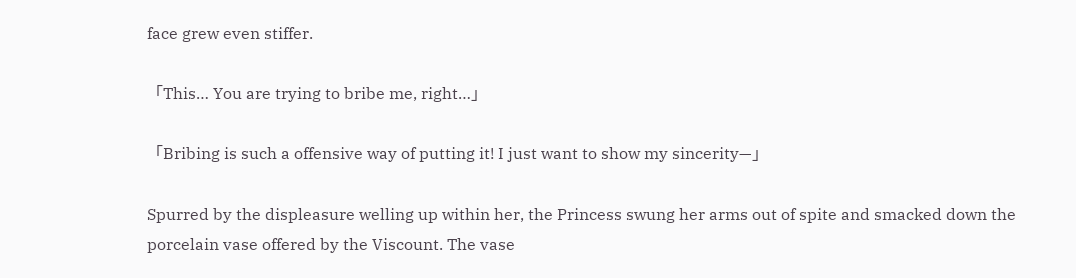face grew even stiffer.

「This… You are trying to bribe me, right…」

「Bribing is such a offensive way of putting it! I just want to show my sincerity—」

Spurred by the displeasure welling up within her, the Princess swung her arms out of spite and smacked down the porcelain vase offered by the Viscount. The vase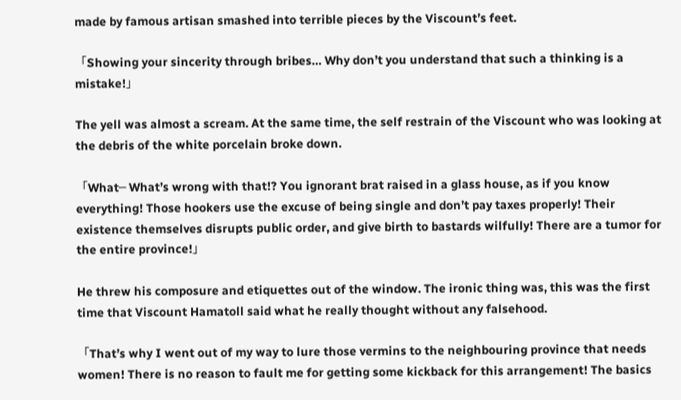made by famous artisan smashed into terrible pieces by the Viscount’s feet.

「Showing your sincerity through bribes… Why don’t you understand that such a thinking is a mistake!」

The yell was almost a scream. At the same time, the self restrain of the Viscount who was looking at the debris of the white porcelain broke down.

「What─ What’s wrong with that!? You ignorant brat raised in a glass house, as if you know everything! Those hookers use the excuse of being single and don’t pay taxes properly! Their existence themselves disrupts public order, and give birth to bastards wilfully! There are a tumor for the entire province!」

He threw his composure and etiquettes out of the window. The ironic thing was, this was the first time that Viscount Hamatoll said what he really thought without any falsehood.

「That’s why I went out of my way to lure those vermins to the neighbouring province that needs women! There is no reason to fault me for getting some kickback for this arrangement! The basics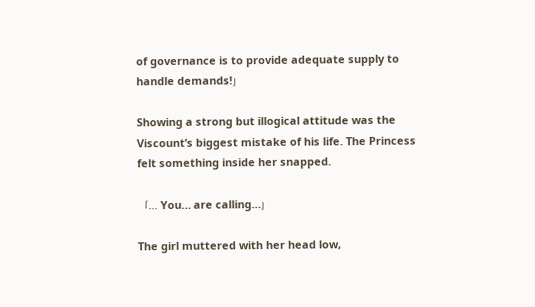of governance is to provide adequate supply to handle demands!」

Showing a strong but illogical attitude was the Viscount’s biggest mistake of his life. The Princess felt something inside her snapped.

「… You… are calling…」

The girl muttered with her head low,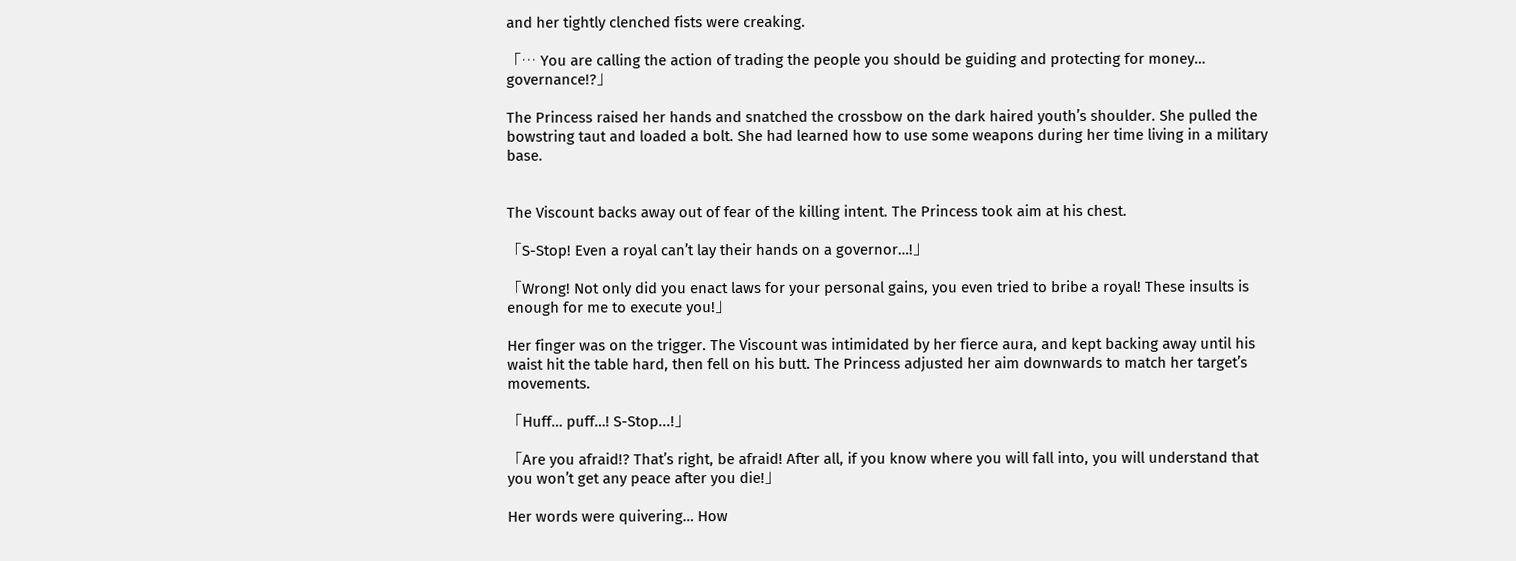and her tightly clenched fists were creaking.

「… You are calling the action of trading the people you should be guiding and protecting for money… governance!?」

The Princess raised her hands and snatched the crossbow on the dark haired youth’s shoulder. She pulled the bowstring taut and loaded a bolt. She had learned how to use some weapons during her time living in a military base.


The Viscount backs away out of fear of the killing intent. The Princess took aim at his chest.

「S-Stop! Even a royal can’t lay their hands on a governor…!」

「Wrong! Not only did you enact laws for your personal gains, you even tried to bribe a royal! These insults is enough for me to execute you!」

Her finger was on the trigger. The Viscount was intimidated by her fierce aura, and kept backing away until his waist hit the table hard, then fell on his butt. The Princess adjusted her aim downwards to match her target’s movements.

「Huff… puff…! S-Stop...!」

「Are you afraid!? That’s right, be afraid! After all, if you know where you will fall into, you will understand that you won’t get any peace after you die!」

Her words were quivering… How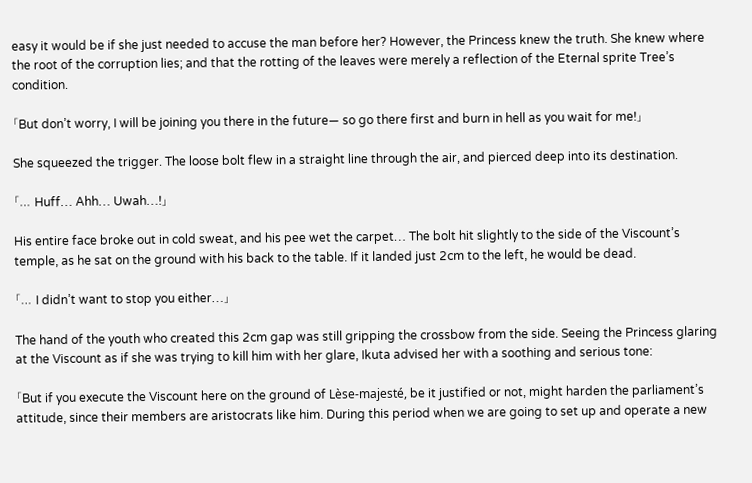easy it would be if she just needed to accuse the man before her? However, the Princess knew the truth. She knew where the root of the corruption lies; and that the rotting of the leaves were merely a reflection of the Eternal sprite Tree’s condition.

「But don’t worry, I will be joining you there in the future— so go there first and burn in hell as you wait for me!」

She squeezed the trigger. The loose bolt flew in a straight line through the air, and pierced deep into its destination.

「… Huff… Ahh… Uwah…!」

His entire face broke out in cold sweat, and his pee wet the carpet… The bolt hit slightly to the side of the Viscount’s temple, as he sat on the ground with his back to the table. If it landed just 2cm to the left, he would be dead.

「… I didn’t want to stop you either…」

The hand of the youth who created this 2cm gap was still gripping the crossbow from the side. Seeing the Princess glaring at the Viscount as if she was trying to kill him with her glare, Ikuta advised her with a soothing and serious tone:

「But if you execute the Viscount here on the ground of Lèse-majesté, be it justified or not, might harden the parliament’s attitude, since their members are aristocrats like him. During this period when we are going to set up and operate a new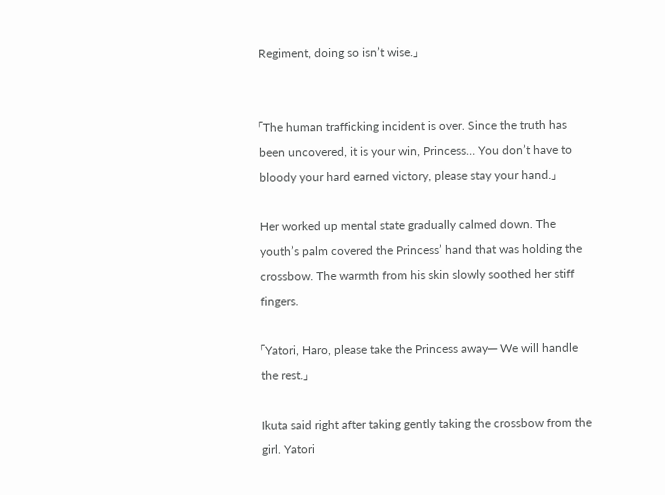Regiment, doing so isn’t wise.」


「The human trafficking incident is over. Since the truth has been uncovered, it is your win, Princess… You don’t have to bloody your hard earned victory, please stay your hand.」

Her worked up mental state gradually calmed down. The youth’s palm covered the Princess’ hand that was holding the crossbow. The warmth from his skin slowly soothed her stiff fingers.

「Yatori, Haro, please take the Princess away─ We will handle the rest.」

Ikuta said right after taking gently taking the crossbow from the girl. Yatori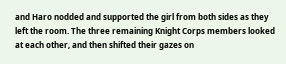and Haro nodded and supported the girl from both sides as they left the room. The three remaining Knight Corps members looked at each other, and then shifted their gazes on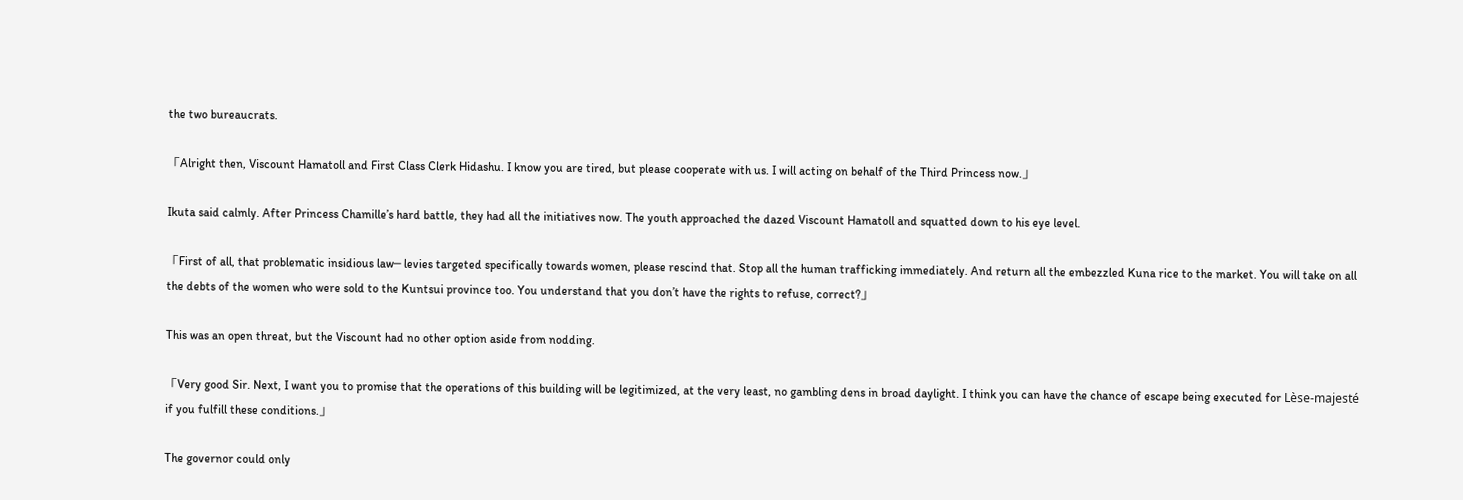the two bureaucrats.

「Alright then, Viscount Hamatoll and First Class Clerk Hidashu. I know you are tired, but please cooperate with us. I will acting on behalf of the Third Princess now.」

Ikuta said calmly. After Princess Chamille’s hard battle, they had all the initiatives now. The youth approached the dazed Viscount Hamatoll and squatted down to his eye level.

「First of all, that problematic insidious law─ levies targeted specifically towards women, please rescind that. Stop all the human trafficking immediately. And return all the embezzled Kuna rice to the market. You will take on all the debts of the women who were sold to the Kuntsui province too. You understand that you don’t have the rights to refuse, correct?」

This was an open threat, but the Viscount had no other option aside from nodding.

「Very good Sir. Next, I want you to promise that the operations of this building will be legitimized, at the very least, no gambling dens in broad daylight. I think you can have the chance of escape being executed for Lèse-majesté if you fulfill these conditions.」

The governor could only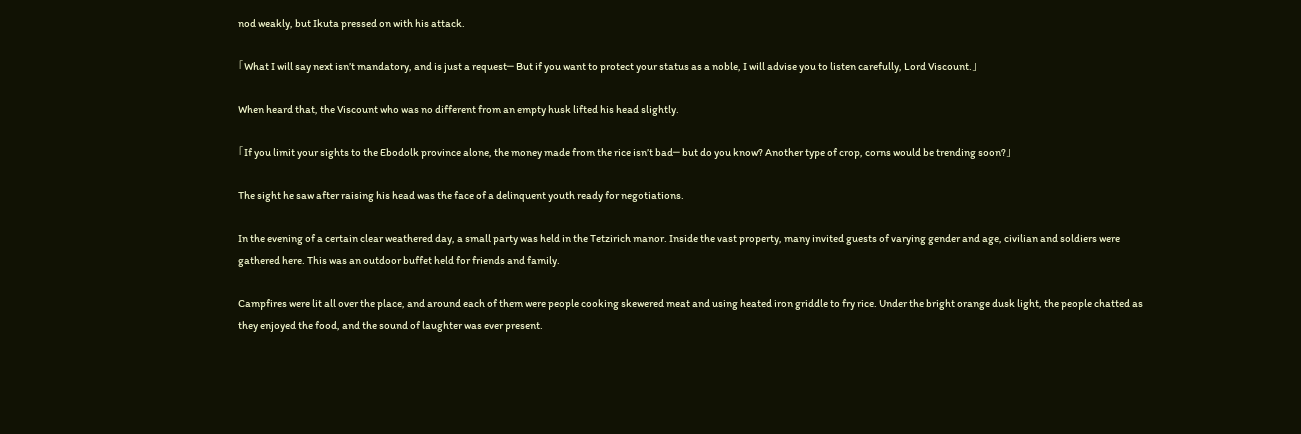nod weakly, but Ikuta pressed on with his attack.

「What I will say next isn’t mandatory, and is just a request─ But if you want to protect your status as a noble, I will advise you to listen carefully, Lord Viscount.」

When heard that, the Viscount who was no different from an empty husk lifted his head slightly.

「If you limit your sights to the Ebodolk province alone, the money made from the rice isn’t bad─ but do you know? Another type of crop, corns would be trending soon?」

The sight he saw after raising his head was the face of a delinquent youth ready for negotiations.

In the evening of a certain clear weathered day, a small party was held in the Tetzirich manor. Inside the vast property, many invited guests of varying gender and age, civilian and soldiers were gathered here. This was an outdoor buffet held for friends and family.

Campfires were lit all over the place, and around each of them were people cooking skewered meat and using heated iron griddle to fry rice. Under the bright orange dusk light, the people chatted as they enjoyed the food, and the sound of laughter was ever present.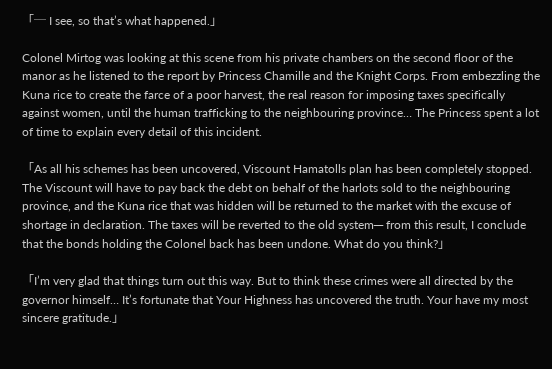「─ I see, so that’s what happened.」

Colonel Mirtog was looking at this scene from his private chambers on the second floor of the manor as he listened to the report by Princess Chamille and the Knight Corps. From embezzling the Kuna rice to create the farce of a poor harvest, the real reason for imposing taxes specifically against women, until the human trafficking to the neighbouring province… The Princess spent a lot of time to explain every detail of this incident.

「As all his schemes has been uncovered, Viscount Hamatolls plan has been completely stopped. The Viscount will have to pay back the debt on behalf of the harlots sold to the neighbouring province, and the Kuna rice that was hidden will be returned to the market with the excuse of shortage in declaration. The taxes will be reverted to the old system─ from this result, I conclude that the bonds holding the Colonel back has been undone. What do you think?」

「I’m very glad that things turn out this way. But to think these crimes were all directed by the governor himself… It’s fortunate that Your Highness has uncovered the truth. Your have my most sincere gratitude.」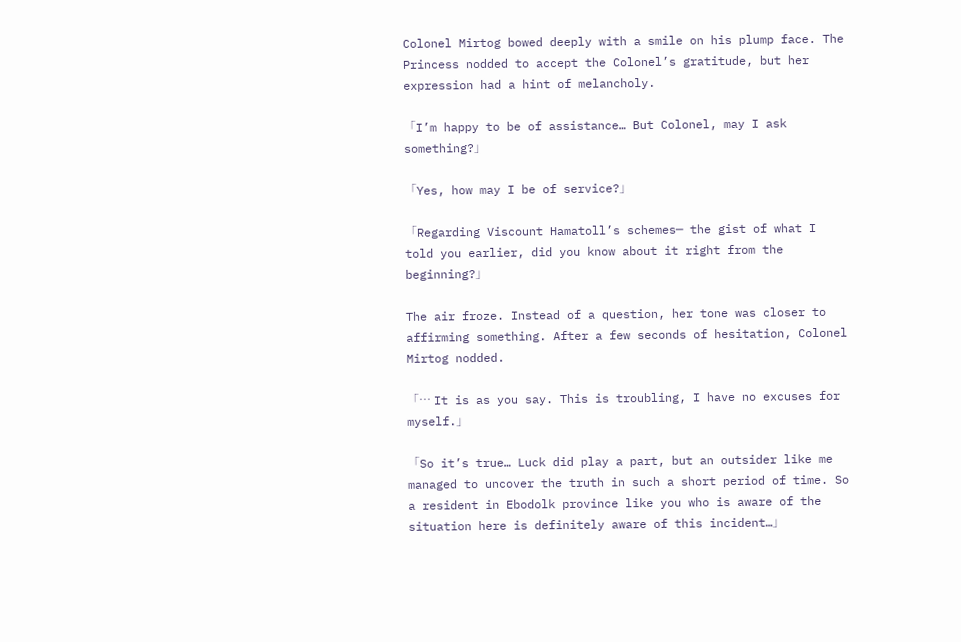Colonel Mirtog bowed deeply with a smile on his plump face. The Princess nodded to accept the Colonel’s gratitude, but her expression had a hint of melancholy.

「I’m happy to be of assistance… But Colonel, may I ask something?」

「Yes, how may I be of service?」

「Regarding Viscount Hamatoll’s schemes─ the gist of what I told you earlier, did you know about it right from the beginning?」

The air froze. Instead of a question, her tone was closer to affirming something. After a few seconds of hesitation, Colonel Mirtog nodded.

「… It is as you say. This is troubling, I have no excuses for myself.」

「So it’s true… Luck did play a part, but an outsider like me managed to uncover the truth in such a short period of time. So a resident in Ebodolk province like you who is aware of the situation here is definitely aware of this incident…」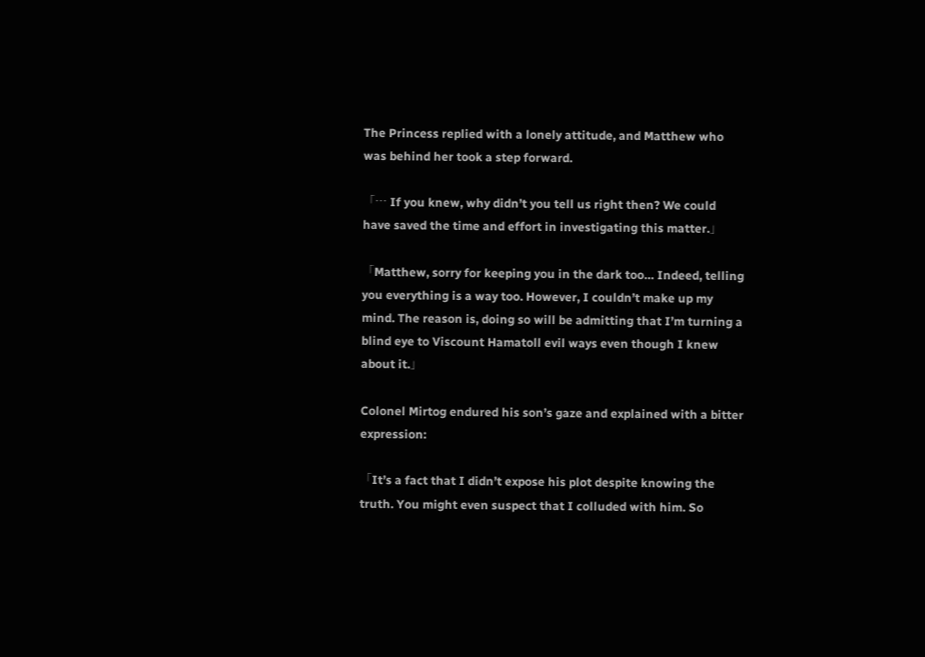The Princess replied with a lonely attitude, and Matthew who was behind her took a step forward.

「… If you knew, why didn’t you tell us right then? We could have saved the time and effort in investigating this matter.」

「Matthew, sorry for keeping you in the dark too… Indeed, telling you everything is a way too. However, I couldn’t make up my mind. The reason is, doing so will be admitting that I’m turning a blind eye to Viscount Hamatoll evil ways even though I knew about it.」

Colonel Mirtog endured his son’s gaze and explained with a bitter expression:

「It’s a fact that I didn’t expose his plot despite knowing the truth. You might even suspect that I colluded with him. So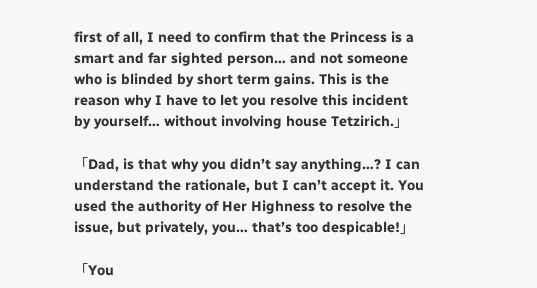first of all, I need to confirm that the Princess is a smart and far sighted person… and not someone who is blinded by short term gains. This is the reason why I have to let you resolve this incident by yourself… without involving house Tetzirich.」

「Dad, is that why you didn’t say anything…? I can understand the rationale, but I can’t accept it. You used the authority of Her Highness to resolve the issue, but privately, you… that’s too despicable!」

「You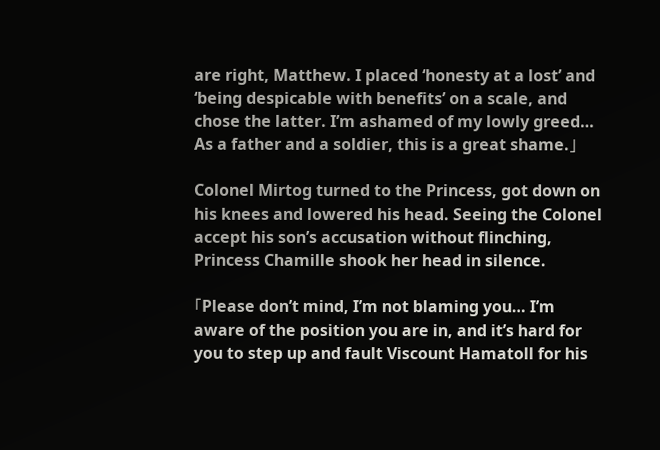are right, Matthew. I placed ‘honesty at a lost’ and ‘being despicable with benefits’ on a scale, and chose the latter. I’m ashamed of my lowly greed… As a father and a soldier, this is a great shame.」

Colonel Mirtog turned to the Princess, got down on his knees and lowered his head. Seeing the Colonel accept his son’s accusation without flinching, Princess Chamille shook her head in silence.

「Please don’t mind, I’m not blaming you… I’m aware of the position you are in, and it’s hard for you to step up and fault Viscount Hamatoll for his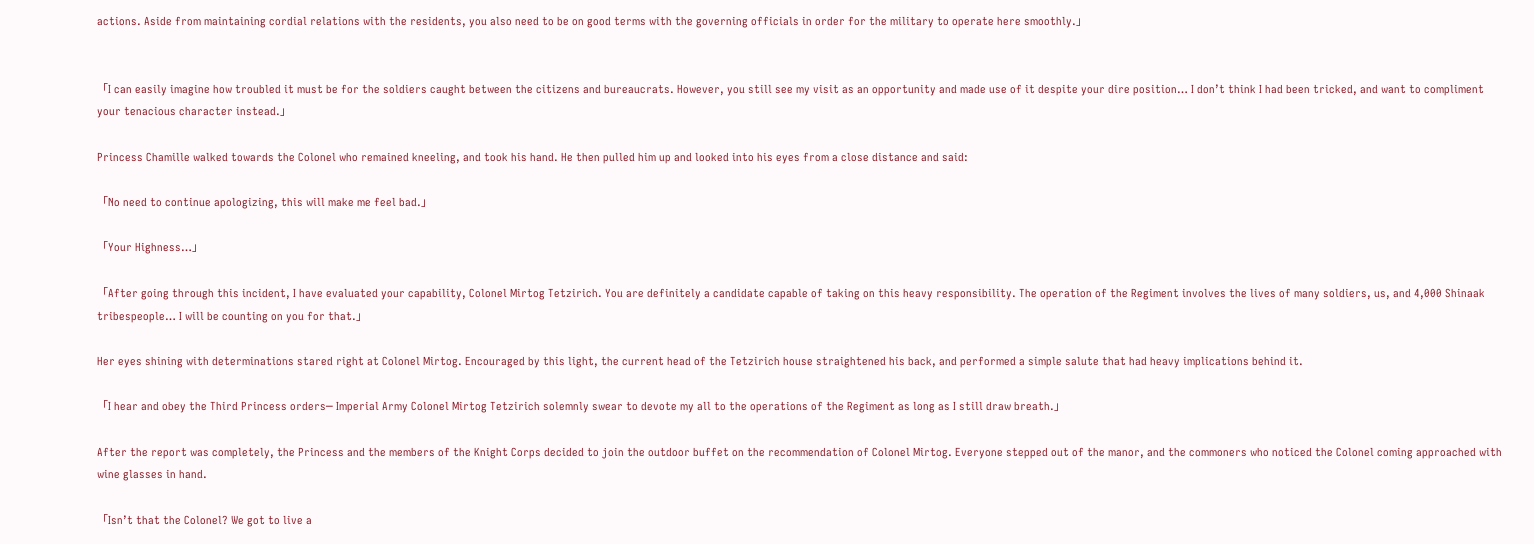actions. Aside from maintaining cordial relations with the residents, you also need to be on good terms with the governing officials in order for the military to operate here smoothly.」


「I can easily imagine how troubled it must be for the soldiers caught between the citizens and bureaucrats. However, you still see my visit as an opportunity and made use of it despite your dire position… I don’t think I had been tricked, and want to compliment your tenacious character instead.」

Princess Chamille walked towards the Colonel who remained kneeling, and took his hand. He then pulled him up and looked into his eyes from a close distance and said:

「No need to continue apologizing, this will make me feel bad.」

「Your Highness…」

「After going through this incident, I have evaluated your capability, Colonel Mirtog Tetzirich. You are definitely a candidate capable of taking on this heavy responsibility. The operation of the Regiment involves the lives of many soldiers, us, and 4,000 Shinaak tribespeople… I will be counting on you for that.」

Her eyes shining with determinations stared right at Colonel Mirtog. Encouraged by this light, the current head of the Tetzirich house straightened his back, and performed a simple salute that had heavy implications behind it.

「I hear and obey the Third Princess orders─ Imperial Army Colonel Mirtog Tetzirich solemnly swear to devote my all to the operations of the Regiment as long as I still draw breath.」

After the report was completely, the Princess and the members of the Knight Corps decided to join the outdoor buffet on the recommendation of Colonel Mirtog. Everyone stepped out of the manor, and the commoners who noticed the Colonel coming approached with wine glasses in hand.

「Isn’t that the Colonel? We got to live a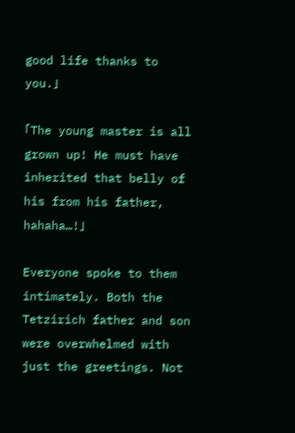good life thanks to you.」

「The young master is all grown up! He must have inherited that belly of his from his father, hahaha…!」

Everyone spoke to them intimately. Both the Tetzirich father and son were overwhelmed with just the greetings. Not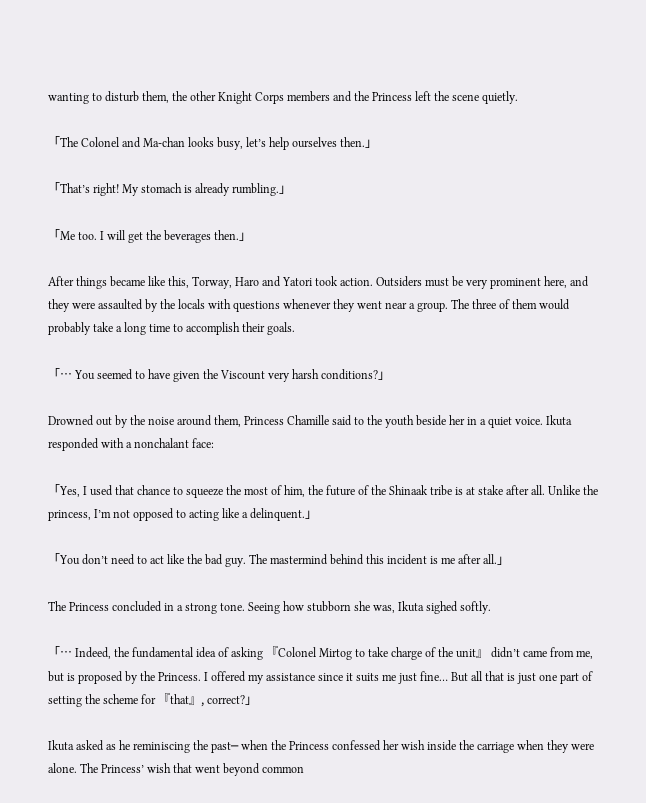wanting to disturb them, the other Knight Corps members and the Princess left the scene quietly.

「The Colonel and Ma-chan looks busy, let’s help ourselves then.」

「That’s right! My stomach is already rumbling.」

「Me too. I will get the beverages then.」

After things became like this, Torway, Haro and Yatori took action. Outsiders must be very prominent here, and they were assaulted by the locals with questions whenever they went near a group. The three of them would probably take a long time to accomplish their goals.

「… You seemed to have given the Viscount very harsh conditions?」

Drowned out by the noise around them, Princess Chamille said to the youth beside her in a quiet voice. Ikuta responded with a nonchalant face:

「Yes, I used that chance to squeeze the most of him, the future of the Shinaak tribe is at stake after all. Unlike the princess, I’m not opposed to acting like a delinquent.」

「You don’t need to act like the bad guy. The mastermind behind this incident is me after all.」

The Princess concluded in a strong tone. Seeing how stubborn she was, Ikuta sighed softly.

「… Indeed, the fundamental idea of asking 『Colonel Mirtog to take charge of the unit』 didn’t came from me, but is proposed by the Princess. I offered my assistance since it suits me just fine… But all that is just one part of setting the scheme for 『that』, correct?」

Ikuta asked as he reminiscing the past─ when the Princess confessed her wish inside the carriage when they were alone. The Princess’ wish that went beyond common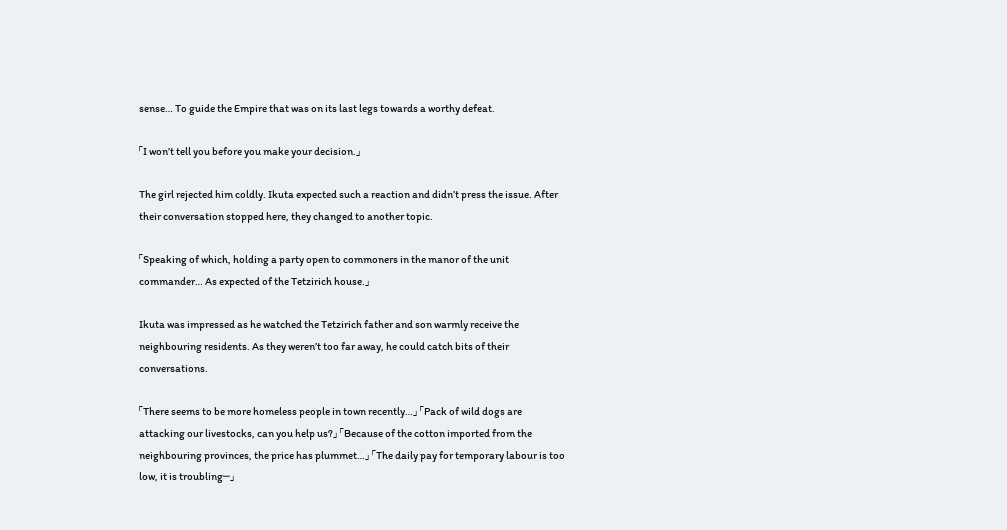sense… To guide the Empire that was on its last legs towards a worthy defeat.

「I won’t tell you before you make your decision.」

The girl rejected him coldly. Ikuta expected such a reaction and didn’t press the issue. After their conversation stopped here, they changed to another topic.

「Speaking of which, holding a party open to commoners in the manor of the unit commander… As expected of the Tetzirich house.」

Ikuta was impressed as he watched the Tetzirich father and son warmly receive the neighbouring residents. As they weren’t too far away, he could catch bits of their conversations.

「There seems to be more homeless people in town recently…」 「Pack of wild dogs are attacking our livestocks, can you help us?」 「Because of the cotton imported from the neighbouring provinces, the price has plummet…」 「The daily pay for temporary labour is too low, it is troubling─」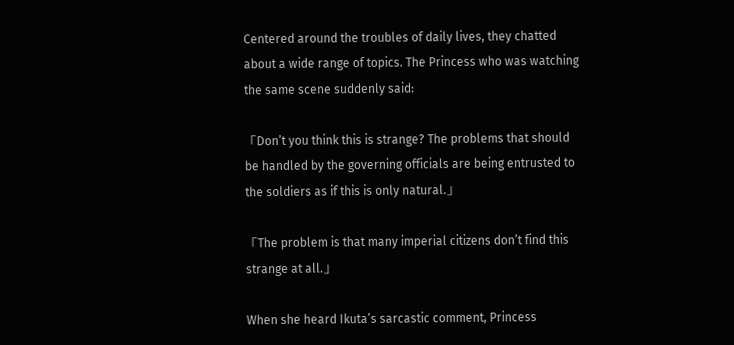Centered around the troubles of daily lives, they chatted about a wide range of topics. The Princess who was watching the same scene suddenly said:

「Don’t you think this is strange? The problems that should be handled by the governing officials are being entrusted to the soldiers as if this is only natural.」

「The problem is that many imperial citizens don’t find this strange at all.」

When she heard Ikuta’s sarcastic comment, Princess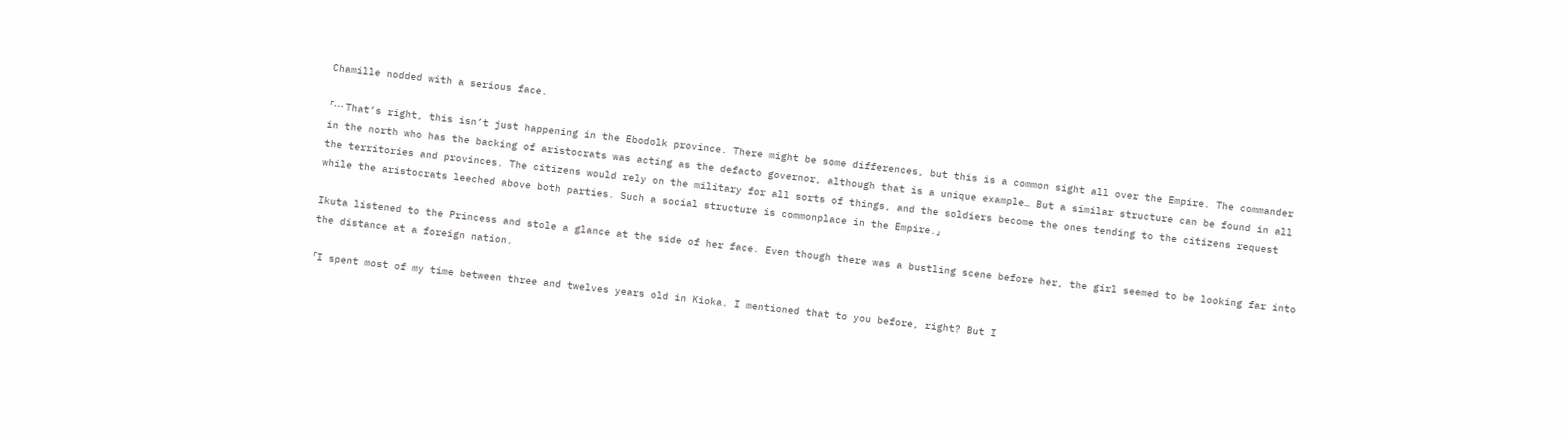Chamille nodded with a serious face.

「… That’s right, this isn’t just happening in the Ebodolk province. There might be some differences, but this is a common sight all over the Empire. The commander in the north who has the backing of aristocrats was acting as the defacto governor, although that is a unique example… But a similar structure can be found in all the territories and provinces. The citizens would rely on the military for all sorts of things, and the soldiers become the ones tending to the citizens request while the aristocrats leeched above both parties. Such a social structure is commonplace in the Empire.」

Ikuta listened to the Princess and stole a glance at the side of her face. Even though there was a bustling scene before her, the girl seemed to be looking far into the distance at a foreign nation.

「I spent most of my time between three and twelves years old in Kioka. I mentioned that to you before, right? But I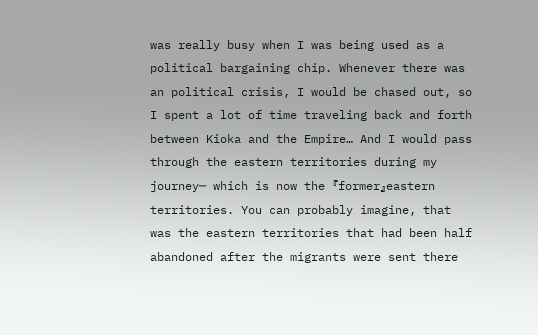was really busy when I was being used as a political bargaining chip. Whenever there was an political crisis, I would be chased out, so I spent a lot of time traveling back and forth between Kioka and the Empire… And I would pass through the eastern territories during my journey─ which is now the 『former』eastern territories. You can probably imagine, that was the eastern territories that had been half abandoned after the migrants were sent there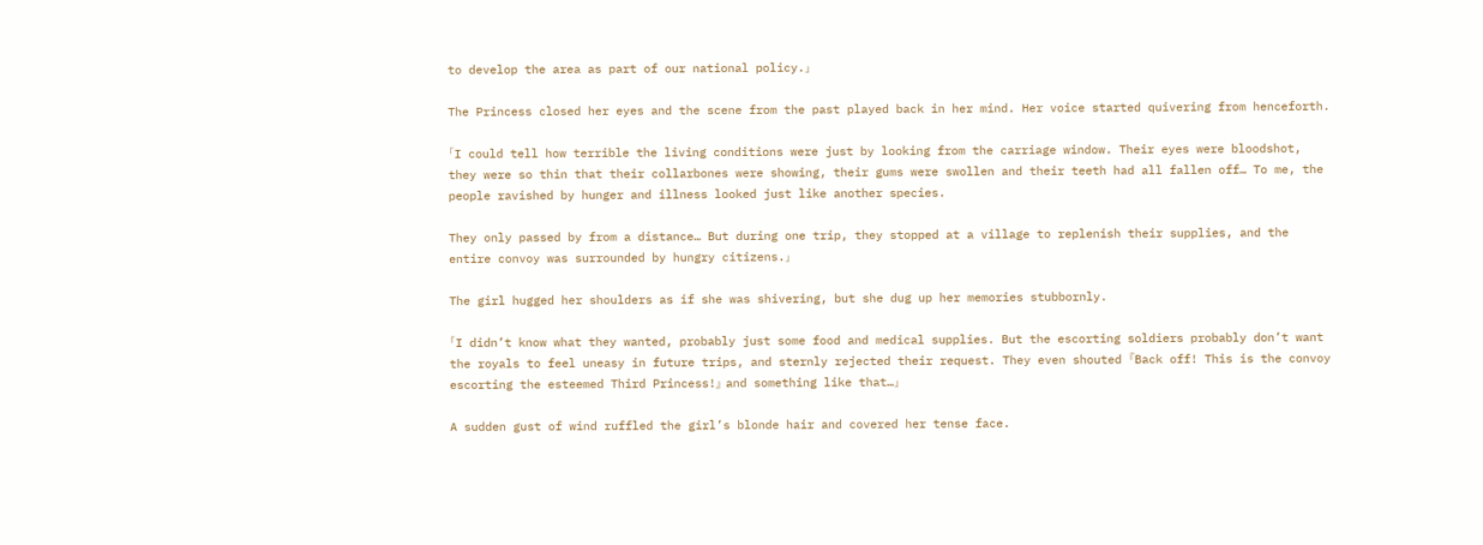to develop the area as part of our national policy.」

The Princess closed her eyes and the scene from the past played back in her mind. Her voice started quivering from henceforth.

「I could tell how terrible the living conditions were just by looking from the carriage window. Their eyes were bloodshot, they were so thin that their collarbones were showing, their gums were swollen and their teeth had all fallen off… To me, the people ravished by hunger and illness looked just like another species.

They only passed by from a distance… But during one trip, they stopped at a village to replenish their supplies, and the entire convoy was surrounded by hungry citizens.」

The girl hugged her shoulders as if she was shivering, but she dug up her memories stubbornly.

「I didn’t know what they wanted, probably just some food and medical supplies. But the escorting soldiers probably don’t want the royals to feel uneasy in future trips, and sternly rejected their request. They even shouted 『Back off! This is the convoy escorting the esteemed Third Princess!』 and something like that…」

A sudden gust of wind ruffled the girl’s blonde hair and covered her tense face.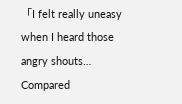「I felt really uneasy when I heard those angry shouts… Compared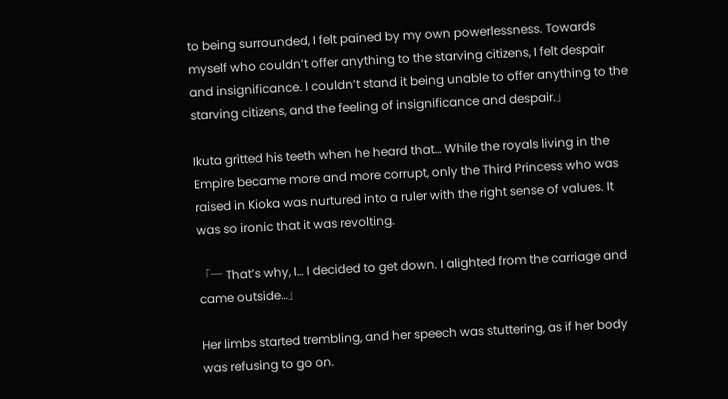to being surrounded, I felt pained by my own powerlessness. Towards myself who couldn’t offer anything to the starving citizens, I felt despair and insignificance. I couldn’t stand it being unable to offer anything to the starving citizens, and the feeling of insignificance and despair.」

Ikuta gritted his teeth when he heard that… While the royals living in the Empire became more and more corrupt, only the Third Princess who was raised in Kioka was nurtured into a ruler with the right sense of values. It was so ironic that it was revolting.

「─ That’s why, I… I decided to get down. I alighted from the carriage and came outside…」

Her limbs started trembling, and her speech was stuttering, as if her body was refusing to go on.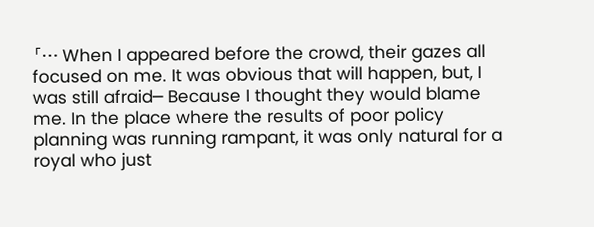「… When I appeared before the crowd, their gazes all focused on me. It was obvious that will happen, but, I was still afraid─ Because I thought they would blame me. In the place where the results of poor policy planning was running rampant, it was only natural for a royal who just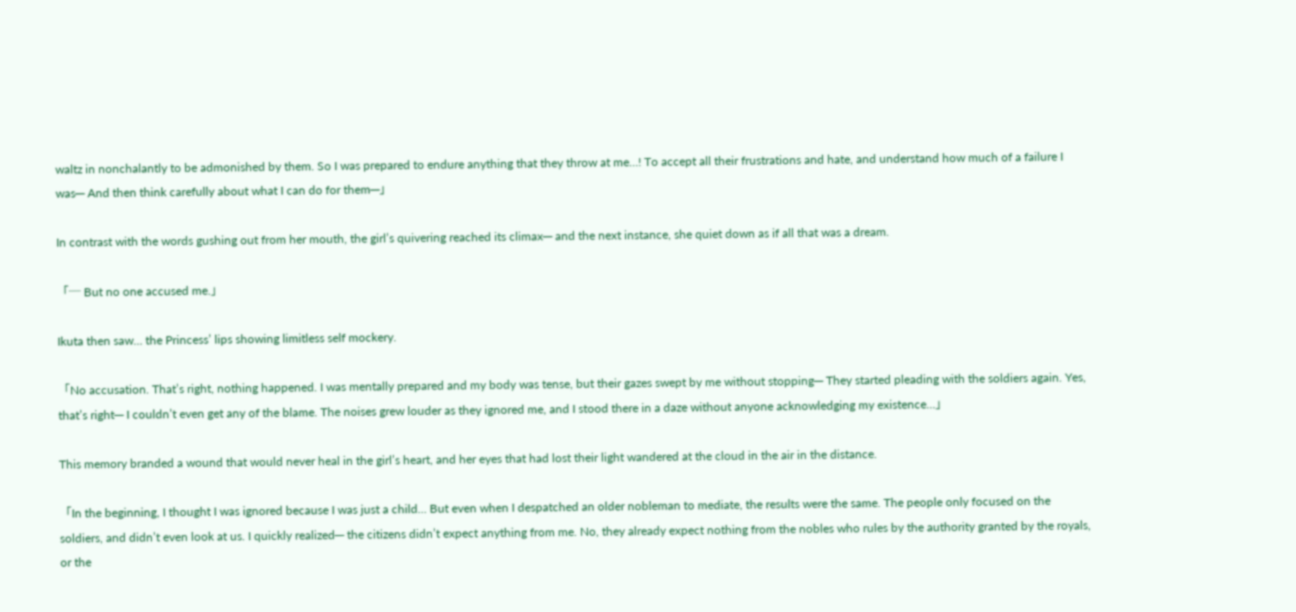waltz in nonchalantly to be admonished by them. So I was prepared to endure anything that they throw at me…! To accept all their frustrations and hate, and understand how much of a failure I was─ And then think carefully about what I can do for them─」

In contrast with the words gushing out from her mouth, the girl’s quivering reached its climax─ and the next instance, she quiet down as if all that was a dream.

「─ But no one accused me.」

Ikuta then saw… the Princess’ lips showing limitless self mockery.

「No accusation. That’s right, nothing happened. I was mentally prepared and my body was tense, but their gazes swept by me without stopping─ They started pleading with the soldiers again. Yes, that’s right─ I couldn’t even get any of the blame. The noises grew louder as they ignored me, and I stood there in a daze without anyone acknowledging my existence…」

This memory branded a wound that would never heal in the girl’s heart, and her eyes that had lost their light wandered at the cloud in the air in the distance.

「In the beginning, I thought I was ignored because I was just a child… But even when I despatched an older nobleman to mediate, the results were the same. The people only focused on the soldiers, and didn’t even look at us. I quickly realized─ the citizens didn’t expect anything from me. No, they already expect nothing from the nobles who rules by the authority granted by the royals, or the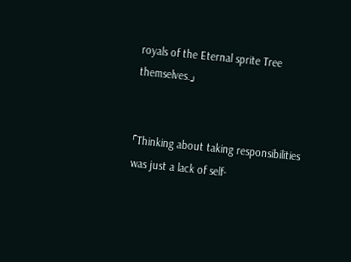royals of the Eternal sprite Tree themselves.」


「Thinking about taking responsibilities was just a lack of self-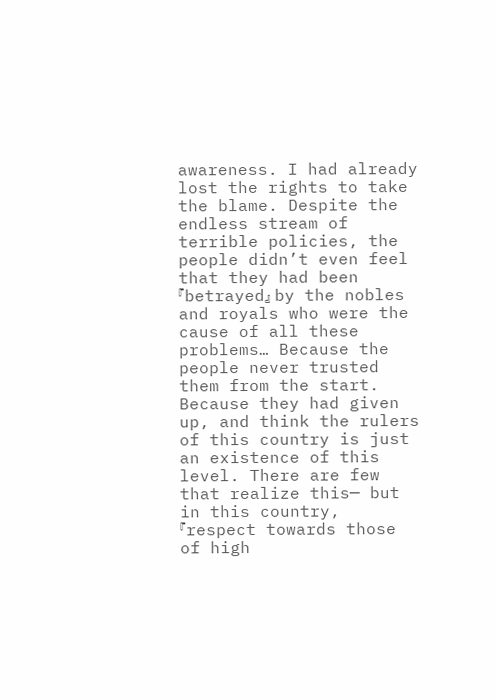awareness. I had already lost the rights to take the blame. Despite the endless stream of terrible policies, the people didn’t even feel that they had been 『betrayed』 by the nobles and royals who were the cause of all these problems… Because the people never trusted them from the start. Because they had given up, and think the rulers of this country is just an existence of this level. There are few that realize this─ but in this country, 『respect towards those of high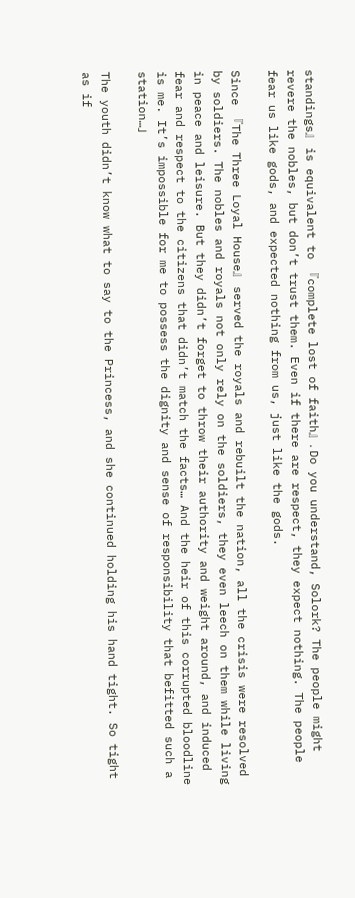standings』 is equivalent to 『complete lost of faith』. Do you understand, Solork? The people might revere the nobles, but don’t trust them. Even if there are respect, they expect nothing. The people fear us like gods, and expected nothing from us, just like the gods.

Since 『The Three Loyal House』 served the royals and rebuilt the nation, all the crisis were resolved by soldiers. The nobles and royals not only rely on the soldiers, they even leech on them while living in peace and leisure. But they didn’t forget to throw their authority and weight around, and induced fear and respect to the citizens that didn’t match the facts… And the heir of this corrupted bloodline is me. It’s impossible for me to possess the dignity and sense of responsibility that befitted such a station…」

The youth didn’t know what to say to the Princess, and she continued holding his hand tight. So tight as if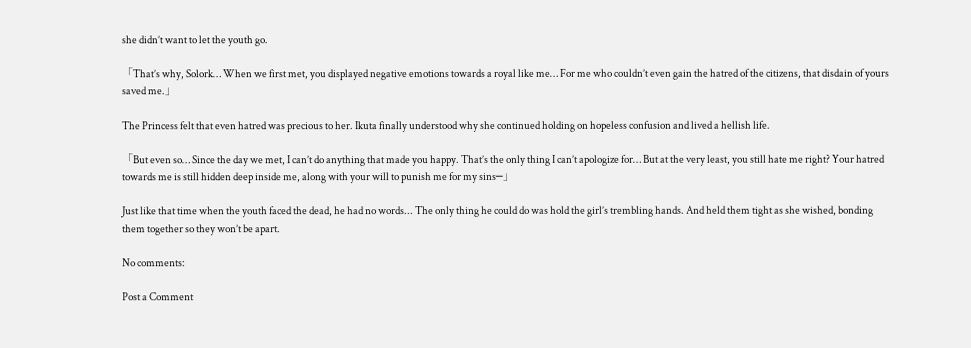she didn’t want to let the youth go.

「That’s why, Solork… When we first met, you displayed negative emotions towards a royal like me… For me who couldn’t even gain the hatred of the citizens, that disdain of yours saved me.」

The Princess felt that even hatred was precious to her. Ikuta finally understood why she continued holding on hopeless confusion and lived a hellish life.

「But even so… Since the day we met, I can’t do anything that made you happy. That’s the only thing I can’t apologize for… But at the very least, you still hate me right? Your hatred towards me is still hidden deep inside me, along with your will to punish me for my sins─」

Just like that time when the youth faced the dead, he had no words... The only thing he could do was hold the girl’s trembling hands. And held them tight as she wished, bonding them together so they won’t be apart.

No comments:

Post a Comment